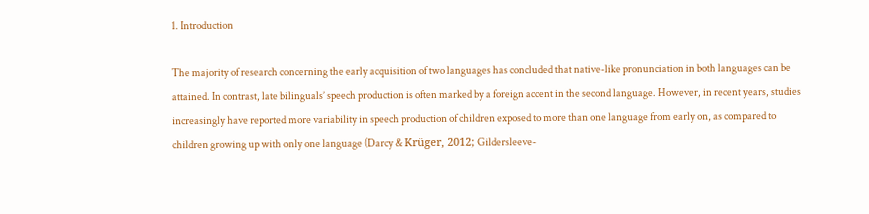1. Introduction

The majority of research concerning the early acquisition of two languages has concluded that native-like pronunciation in both languages can be attained. In contrast, late bilinguals’ speech production is often marked by a foreign accent in the second language. However, in recent years, studies increasingly have reported more variability in speech production of children exposed to more than one language from early on, as compared to children growing up with only one language (Darcy & Krüger, 2012; Gildersleeve-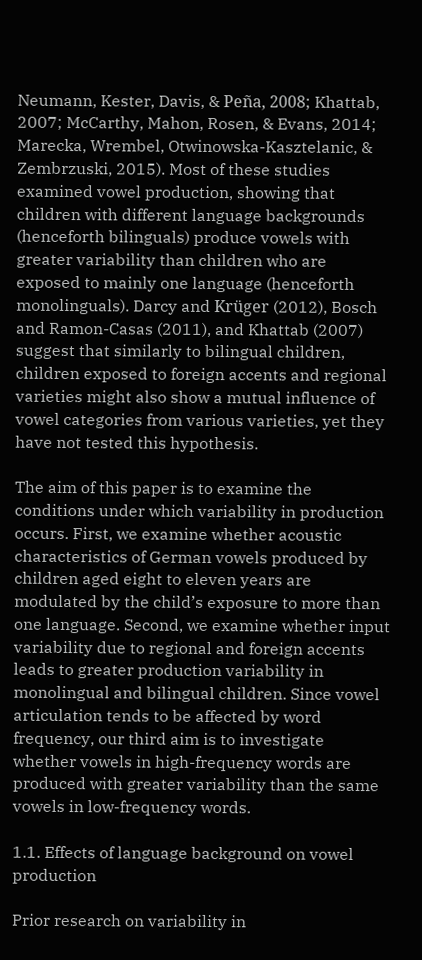Neumann, Kester, Davis, & Peña, 2008; Khattab, 2007; McCarthy, Mahon, Rosen, & Evans, 2014; Marecka, Wrembel, Otwinowska-Kasztelanic, & Zembrzuski, 2015). Most of these studies examined vowel production, showing that children with different language backgrounds (henceforth bilinguals) produce vowels with greater variability than children who are exposed to mainly one language (henceforth monolinguals). Darcy and Krüger (2012), Bosch and Ramon-Casas (2011), and Khattab (2007) suggest that similarly to bilingual children, children exposed to foreign accents and regional varieties might also show a mutual influence of vowel categories from various varieties, yet they have not tested this hypothesis.

The aim of this paper is to examine the conditions under which variability in production occurs. First, we examine whether acoustic characteristics of German vowels produced by children aged eight to eleven years are modulated by the child’s exposure to more than one language. Second, we examine whether input variability due to regional and foreign accents leads to greater production variability in monolingual and bilingual children. Since vowel articulation tends to be affected by word frequency, our third aim is to investigate whether vowels in high-frequency words are produced with greater variability than the same vowels in low-frequency words.

1.1. Effects of language background on vowel production

Prior research on variability in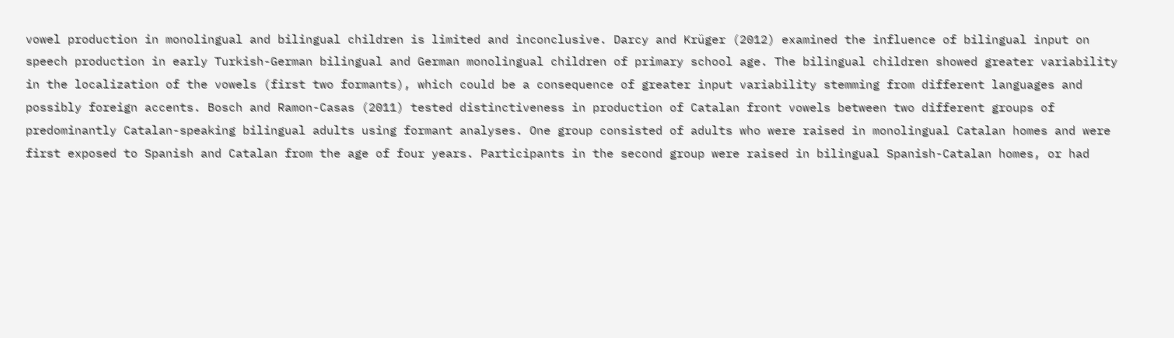vowel production in monolingual and bilingual children is limited and inconclusive. Darcy and Krüger (2012) examined the influence of bilingual input on speech production in early Turkish-German bilingual and German monolingual children of primary school age. The bilingual children showed greater variability in the localization of the vowels (first two formants), which could be a consequence of greater input variability stemming from different languages and possibly foreign accents. Bosch and Ramon-Casas (2011) tested distinctiveness in production of Catalan front vowels between two different groups of predominantly Catalan-speaking bilingual adults using formant analyses. One group consisted of adults who were raised in monolingual Catalan homes and were first exposed to Spanish and Catalan from the age of four years. Participants in the second group were raised in bilingual Spanish-Catalan homes, or had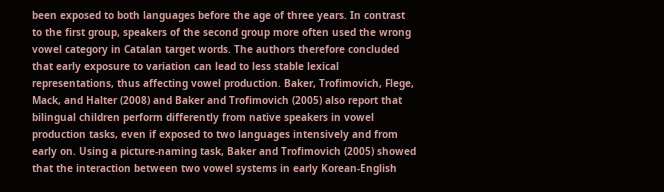been exposed to both languages before the age of three years. In contrast to the first group, speakers of the second group more often used the wrong vowel category in Catalan target words. The authors therefore concluded that early exposure to variation can lead to less stable lexical representations, thus affecting vowel production. Baker, Trofimovich, Flege, Mack, and Halter (2008) and Baker and Trofimovich (2005) also report that bilingual children perform differently from native speakers in vowel production tasks, even if exposed to two languages intensively and from early on. Using a picture-naming task, Baker and Trofimovich (2005) showed that the interaction between two vowel systems in early Korean-English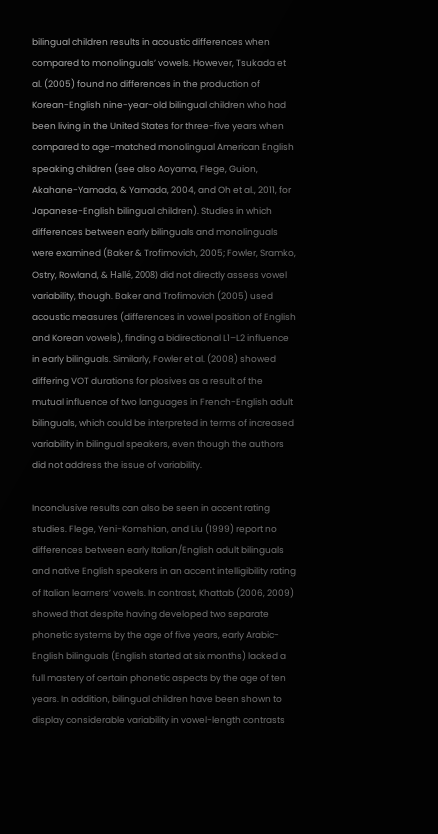bilingual children results in acoustic differences when compared to monolinguals’ vowels. However, Tsukada et al. (2005) found no differences in the production of Korean-English nine-year-old bilingual children who had been living in the United States for three-five years when compared to age-matched monolingual American English speaking children (see also Aoyama, Flege, Guion, Akahane-Yamada, & Yamada, 2004, and Oh et al., 2011, for Japanese-English bilingual children). Studies in which differences between early bilinguals and monolinguals were examined (Baker & Trofimovich, 2005; Fowler, Sramko, Ostry, Rowland, & Hallé, 2008) did not directly assess vowel variability, though. Baker and Trofimovich (2005) used acoustic measures (differences in vowel position of English and Korean vowels), finding a bidirectional L1–L2 influence in early bilinguals. Similarly, Fowler et al. (2008) showed differing VOT durations for plosives as a result of the mutual influence of two languages in French-English adult bilinguals, which could be interpreted in terms of increased variability in bilingual speakers, even though the authors did not address the issue of variability.

Inconclusive results can also be seen in accent rating studies. Flege, Yeni-Komshian, and Liu (1999) report no differences between early Italian/English adult bilinguals and native English speakers in an accent intelligibility rating of Italian learners’ vowels. In contrast, Khattab (2006, 2009) showed that despite having developed two separate phonetic systems by the age of five years, early Arabic-English bilinguals (English started at six months) lacked a full mastery of certain phonetic aspects by the age of ten years. In addition, bilingual children have been shown to display considerable variability in vowel-length contrasts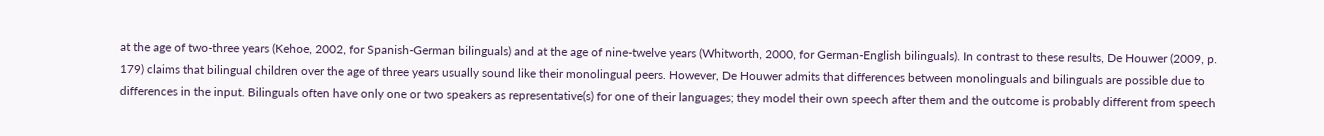at the age of two-three years (Kehoe, 2002, for Spanish-German bilinguals) and at the age of nine-twelve years (Whitworth, 2000, for German-English bilinguals). In contrast to these results, De Houwer (2009, p. 179) claims that bilingual children over the age of three years usually sound like their monolingual peers. However, De Houwer admits that differences between monolinguals and bilinguals are possible due to differences in the input. Bilinguals often have only one or two speakers as representative(s) for one of their languages; they model their own speech after them and the outcome is probably different from speech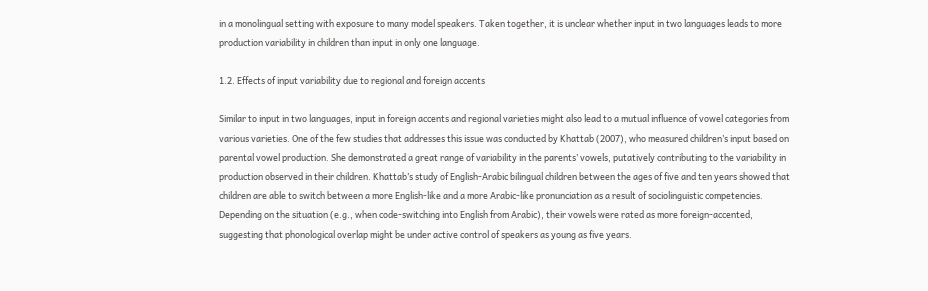in a monolingual setting with exposure to many model speakers. Taken together, it is unclear whether input in two languages leads to more production variability in children than input in only one language.

1.2. Effects of input variability due to regional and foreign accents

Similar to input in two languages, input in foreign accents and regional varieties might also lead to a mutual influence of vowel categories from various varieties. One of the few studies that addresses this issue was conducted by Khattab (2007), who measured children’s input based on parental vowel production. She demonstrated a great range of variability in the parents’ vowels, putatively contributing to the variability in production observed in their children. Khattab’s study of English-Arabic bilingual children between the ages of five and ten years showed that children are able to switch between a more English-like and a more Arabic-like pronunciation as a result of sociolinguistic competencies. Depending on the situation (e.g., when code-switching into English from Arabic), their vowels were rated as more foreign-accented, suggesting that phonological overlap might be under active control of speakers as young as five years.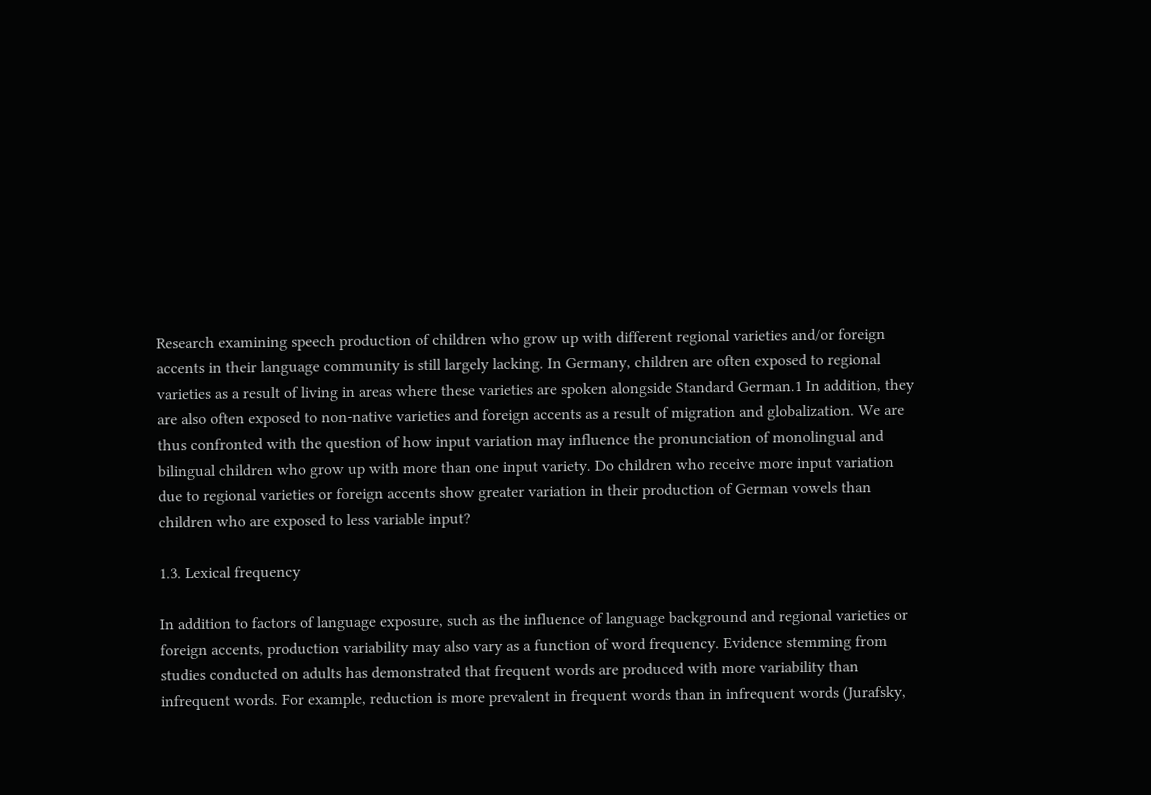Research examining speech production of children who grow up with different regional varieties and/or foreign accents in their language community is still largely lacking. In Germany, children are often exposed to regional varieties as a result of living in areas where these varieties are spoken alongside Standard German.1 In addition, they are also often exposed to non-native varieties and foreign accents as a result of migration and globalization. We are thus confronted with the question of how input variation may influence the pronunciation of monolingual and bilingual children who grow up with more than one input variety. Do children who receive more input variation due to regional varieties or foreign accents show greater variation in their production of German vowels than children who are exposed to less variable input?

1.3. Lexical frequency

In addition to factors of language exposure, such as the influence of language background and regional varieties or foreign accents, production variability may also vary as a function of word frequency. Evidence stemming from studies conducted on adults has demonstrated that frequent words are produced with more variability than infrequent words. For example, reduction is more prevalent in frequent words than in infrequent words (Jurafsky,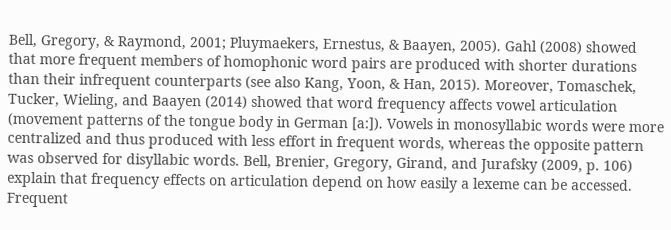Bell, Gregory, & Raymond, 2001; Pluymaekers, Ernestus, & Baayen, 2005). Gahl (2008) showed that more frequent members of homophonic word pairs are produced with shorter durations than their infrequent counterparts (see also Kang, Yoon, & Han, 2015). Moreover, Tomaschek, Tucker, Wieling, and Baayen (2014) showed that word frequency affects vowel articulation (movement patterns of the tongue body in German [a:]). Vowels in monosyllabic words were more centralized and thus produced with less effort in frequent words, whereas the opposite pattern was observed for disyllabic words. Bell, Brenier, Gregory, Girand, and Jurafsky (2009, p. 106) explain that frequency effects on articulation depend on how easily a lexeme can be accessed. Frequent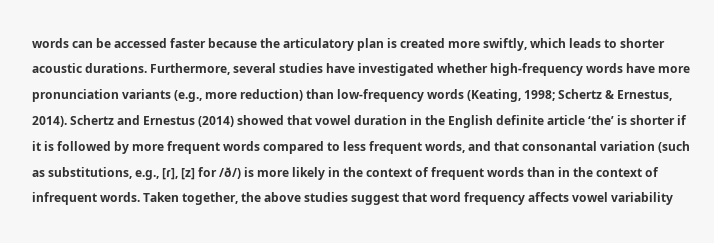words can be accessed faster because the articulatory plan is created more swiftly, which leads to shorter acoustic durations. Furthermore, several studies have investigated whether high-frequency words have more pronunciation variants (e.g., more reduction) than low-frequency words (Keating, 1998; Schertz & Ernestus, 2014). Schertz and Ernestus (2014) showed that vowel duration in the English definite article ‘the’ is shorter if it is followed by more frequent words compared to less frequent words, and that consonantal variation (such as substitutions, e.g., [ɾ], [z] for /ð/) is more likely in the context of frequent words than in the context of infrequent words. Taken together, the above studies suggest that word frequency affects vowel variability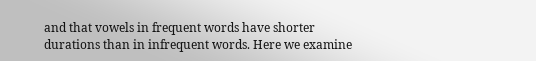and that vowels in frequent words have shorter durations than in infrequent words. Here we examine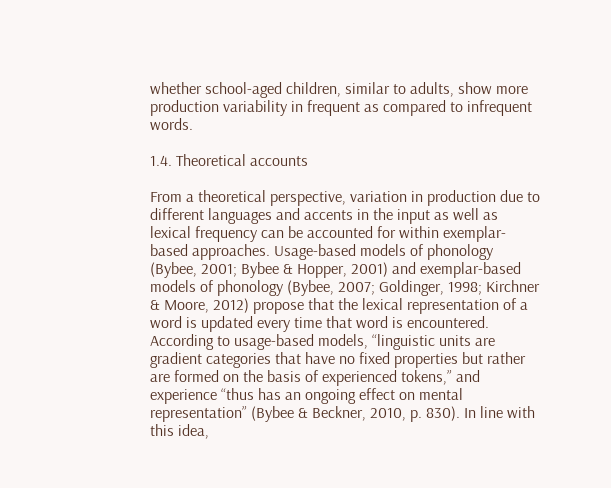whether school-aged children, similar to adults, show more production variability in frequent as compared to infrequent words.

1.4. Theoretical accounts

From a theoretical perspective, variation in production due to different languages and accents in the input as well as lexical frequency can be accounted for within exemplar-based approaches. Usage-based models of phonology (Bybee, 2001; Bybee & Hopper, 2001) and exemplar-based models of phonology (Bybee, 2007; Goldinger, 1998; Kirchner & Moore, 2012) propose that the lexical representation of a word is updated every time that word is encountered. According to usage-based models, “linguistic units are gradient categories that have no fixed properties but rather are formed on the basis of experienced tokens,” and experience “thus has an ongoing effect on mental representation” (Bybee & Beckner, 2010, p. 830). In line with this idea,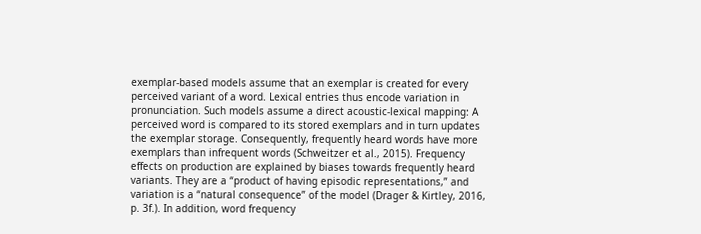exemplar-based models assume that an exemplar is created for every perceived variant of a word. Lexical entries thus encode variation in pronunciation. Such models assume a direct acoustic-lexical mapping: A perceived word is compared to its stored exemplars and in turn updates the exemplar storage. Consequently, frequently heard words have more exemplars than infrequent words (Schweitzer et al., 2015). Frequency effects on production are explained by biases towards frequently heard variants. They are a “product of having episodic representations,” and variation is a “natural consequence” of the model (Drager & Kirtley, 2016, p. 3f.). In addition, word frequency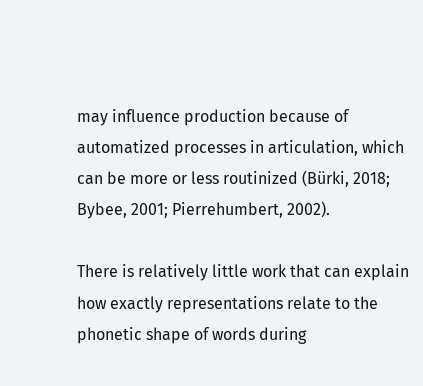may influence production because of automatized processes in articulation, which can be more or less routinized (Bürki, 2018; Bybee, 2001; Pierrehumbert, 2002).

There is relatively little work that can explain how exactly representations relate to the phonetic shape of words during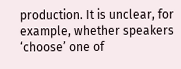production. It is unclear, for example, whether speakers ‘choose’ one of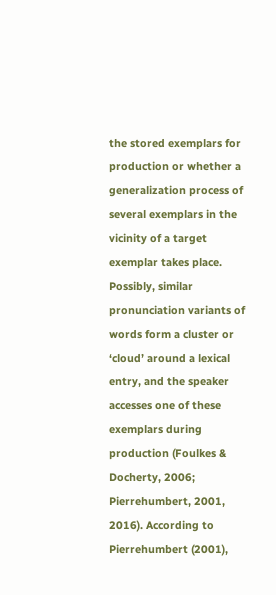the stored exemplars for production or whether a generalization process of several exemplars in the vicinity of a target exemplar takes place. Possibly, similar pronunciation variants of words form a cluster or ‘cloud’ around a lexical entry, and the speaker accesses one of these exemplars during production (Foulkes & Docherty, 2006; Pierrehumbert, 2001, 2016). According to Pierrehumbert (2001),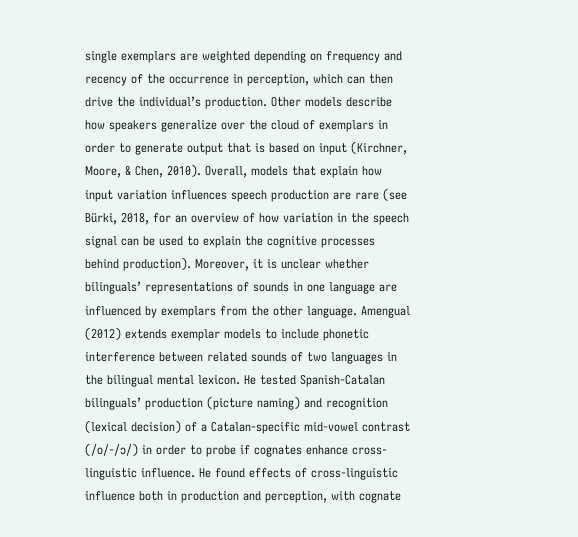single exemplars are weighted depending on frequency and recency of the occurrence in perception, which can then drive the individual’s production. Other models describe how speakers generalize over the cloud of exemplars in order to generate output that is based on input (Kirchner, Moore, & Chen, 2010). Overall, models that explain how input variation influences speech production are rare (see Bürki, 2018, for an overview of how variation in the speech signal can be used to explain the cognitive processes behind production). Moreover, it is unclear whether bilinguals’ representations of sounds in one language are influenced by exemplars from the other language. Amengual (2012) extends exemplar models to include phonetic interference between related sounds of two languages in the bilingual mental lexicon. He tested Spanish-Catalan bilinguals’ production (picture naming) and recognition (lexical decision) of a Catalan-specific mid-vowel contrast (/o/-/ɔ/) in order to probe if cognates enhance cross-linguistic influence. He found effects of cross-linguistic influence both in production and perception, with cognate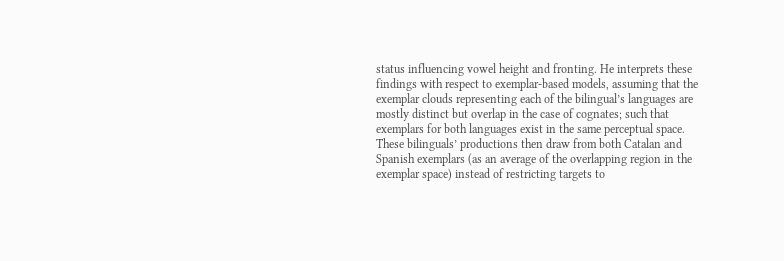status influencing vowel height and fronting. He interprets these findings with respect to exemplar-based models, assuming that the exemplar clouds representing each of the bilingual’s languages are mostly distinct but overlap in the case of cognates; such that exemplars for both languages exist in the same perceptual space. These bilinguals’ productions then draw from both Catalan and Spanish exemplars (as an average of the overlapping region in the exemplar space) instead of restricting targets to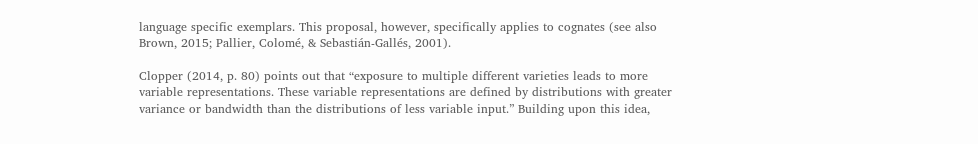language specific exemplars. This proposal, however, specifically applies to cognates (see also Brown, 2015; Pallier, Colomé, & Sebastián-Gallés, 2001).

Clopper (2014, p. 80) points out that “exposure to multiple different varieties leads to more variable representations. These variable representations are defined by distributions with greater variance or bandwidth than the distributions of less variable input.” Building upon this idea,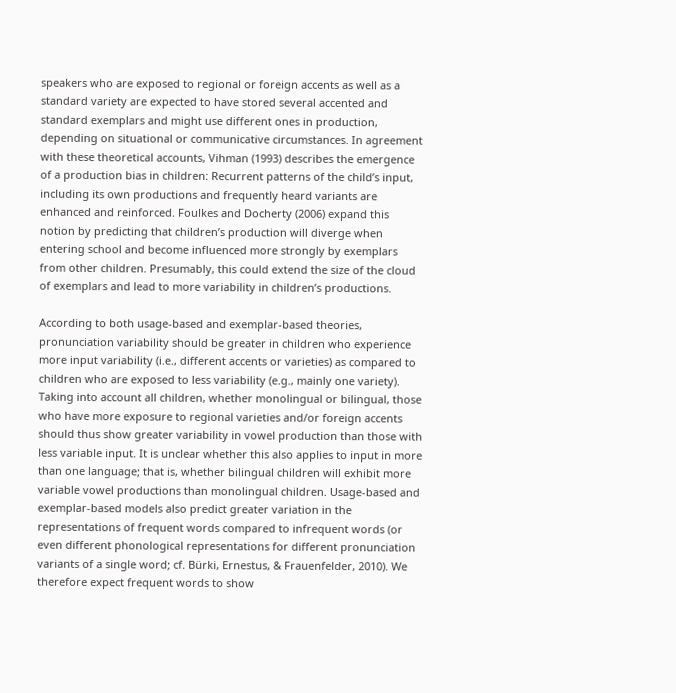speakers who are exposed to regional or foreign accents as well as a standard variety are expected to have stored several accented and standard exemplars and might use different ones in production, depending on situational or communicative circumstances. In agreement with these theoretical accounts, Vihman (1993) describes the emergence of a production bias in children: Recurrent patterns of the child’s input, including its own productions and frequently heard variants are enhanced and reinforced. Foulkes and Docherty (2006) expand this notion by predicting that children’s production will diverge when entering school and become influenced more strongly by exemplars from other children. Presumably, this could extend the size of the cloud of exemplars and lead to more variability in children’s productions.

According to both usage-based and exemplar-based theories, pronunciation variability should be greater in children who experience more input variability (i.e., different accents or varieties) as compared to children who are exposed to less variability (e.g., mainly one variety). Taking into account all children, whether monolingual or bilingual, those who have more exposure to regional varieties and/or foreign accents should thus show greater variability in vowel production than those with less variable input. It is unclear whether this also applies to input in more than one language; that is, whether bilingual children will exhibit more variable vowel productions than monolingual children. Usage-based and exemplar-based models also predict greater variation in the representations of frequent words compared to infrequent words (or even different phonological representations for different pronunciation variants of a single word; cf. Bürki, Ernestus, & Frauenfelder, 2010). We therefore expect frequent words to show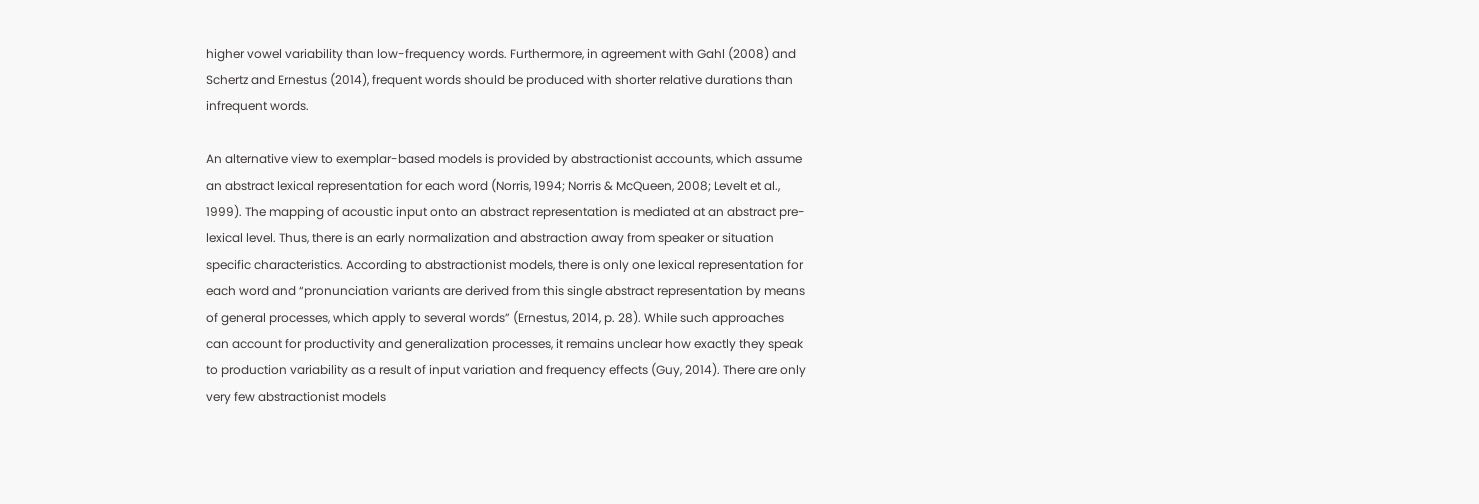higher vowel variability than low-frequency words. Furthermore, in agreement with Gahl (2008) and Schertz and Ernestus (2014), frequent words should be produced with shorter relative durations than infrequent words.

An alternative view to exemplar-based models is provided by abstractionist accounts, which assume an abstract lexical representation for each word (Norris, 1994; Norris & McQueen, 2008; Levelt et al., 1999). The mapping of acoustic input onto an abstract representation is mediated at an abstract pre-lexical level. Thus, there is an early normalization and abstraction away from speaker or situation specific characteristics. According to abstractionist models, there is only one lexical representation for each word and “pronunciation variants are derived from this single abstract representation by means of general processes, which apply to several words” (Ernestus, 2014, p. 28). While such approaches can account for productivity and generalization processes, it remains unclear how exactly they speak to production variability as a result of input variation and frequency effects (Guy, 2014). There are only very few abstractionist models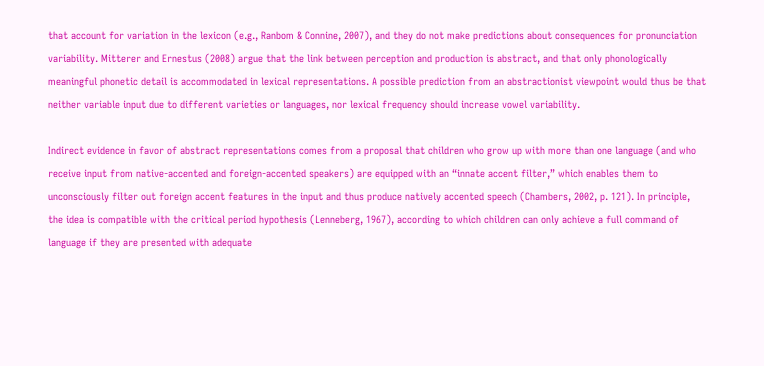that account for variation in the lexicon (e.g., Ranbom & Connine, 2007), and they do not make predictions about consequences for pronunciation variability. Mitterer and Ernestus (2008) argue that the link between perception and production is abstract, and that only phonologically meaningful phonetic detail is accommodated in lexical representations. A possible prediction from an abstractionist viewpoint would thus be that neither variable input due to different varieties or languages, nor lexical frequency should increase vowel variability.

Indirect evidence in favor of abstract representations comes from a proposal that children who grow up with more than one language (and who receive input from native-accented and foreign-accented speakers) are equipped with an “innate accent filter,” which enables them to unconsciously filter out foreign accent features in the input and thus produce natively accented speech (Chambers, 2002, p. 121). In principle, the idea is compatible with the critical period hypothesis (Lenneberg, 1967), according to which children can only achieve a full command of language if they are presented with adequate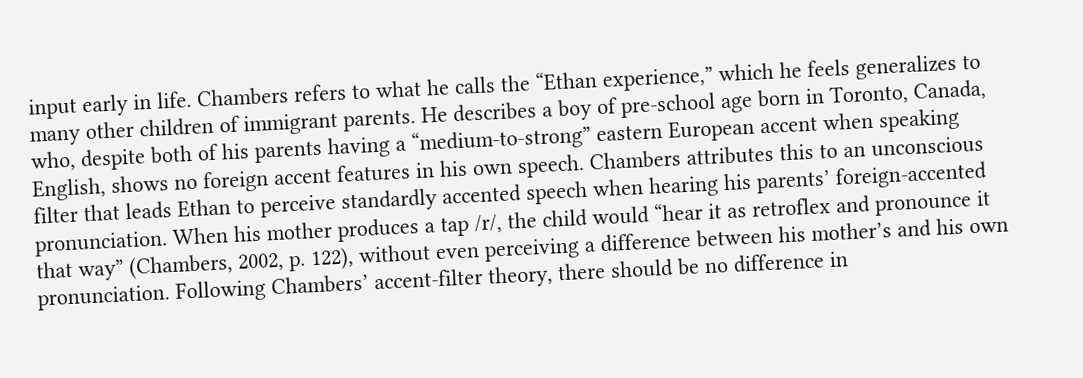input early in life. Chambers refers to what he calls the “Ethan experience,” which he feels generalizes to many other children of immigrant parents. He describes a boy of pre-school age born in Toronto, Canada, who, despite both of his parents having a “medium-to-strong” eastern European accent when speaking English, shows no foreign accent features in his own speech. Chambers attributes this to an unconscious filter that leads Ethan to perceive standardly accented speech when hearing his parents’ foreign-accented pronunciation. When his mother produces a tap /r/, the child would “hear it as retroflex and pronounce it that way” (Chambers, 2002, p. 122), without even perceiving a difference between his mother’s and his own pronunciation. Following Chambers’ accent-filter theory, there should be no difference in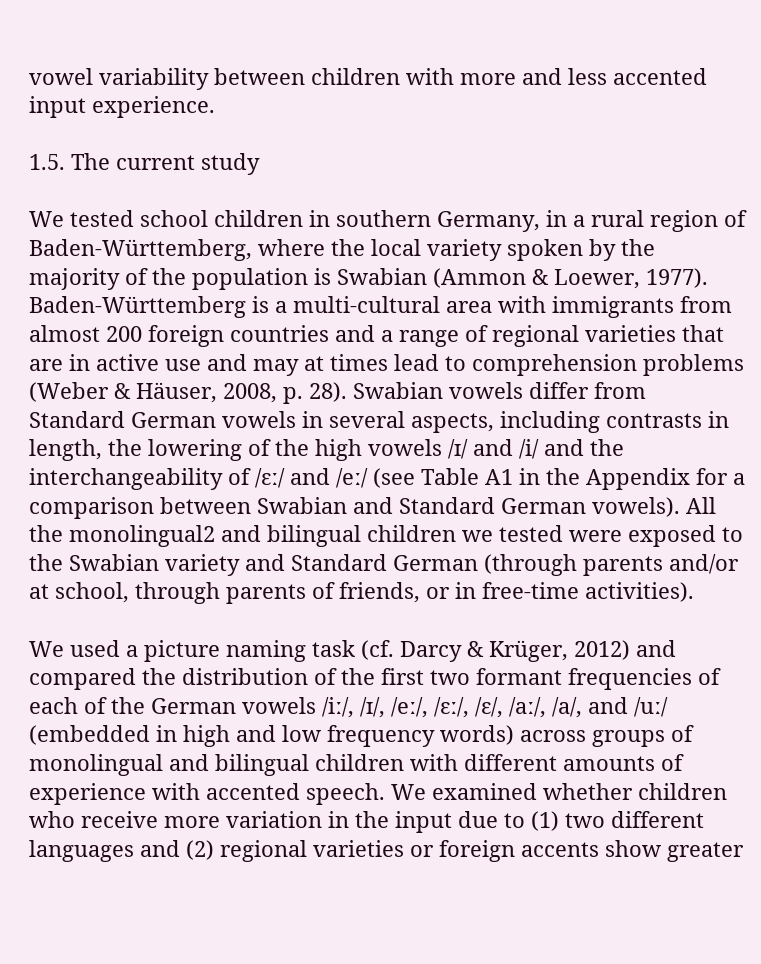vowel variability between children with more and less accented input experience.

1.5. The current study

We tested school children in southern Germany, in a rural region of Baden-Württemberg, where the local variety spoken by the majority of the population is Swabian (Ammon & Loewer, 1977). Baden-Württemberg is a multi-cultural area with immigrants from almost 200 foreign countries and a range of regional varieties that are in active use and may at times lead to comprehension problems (Weber & Häuser, 2008, p. 28). Swabian vowels differ from Standard German vowels in several aspects, including contrasts in length, the lowering of the high vowels /ɪ/ and /i/ and the interchangeability of /ɛː/ and /eː/ (see Table A1 in the Appendix for a comparison between Swabian and Standard German vowels). All the monolingual2 and bilingual children we tested were exposed to the Swabian variety and Standard German (through parents and/or at school, through parents of friends, or in free-time activities).

We used a picture naming task (cf. Darcy & Krüger, 2012) and compared the distribution of the first two formant frequencies of each of the German vowels /iː/, /ɪ/, /eː/, /ɛː/, /ɛ/, /aː/, /a/, and /uː/ (embedded in high and low frequency words) across groups of monolingual and bilingual children with different amounts of experience with accented speech. We examined whether children who receive more variation in the input due to (1) two different languages and (2) regional varieties or foreign accents show greater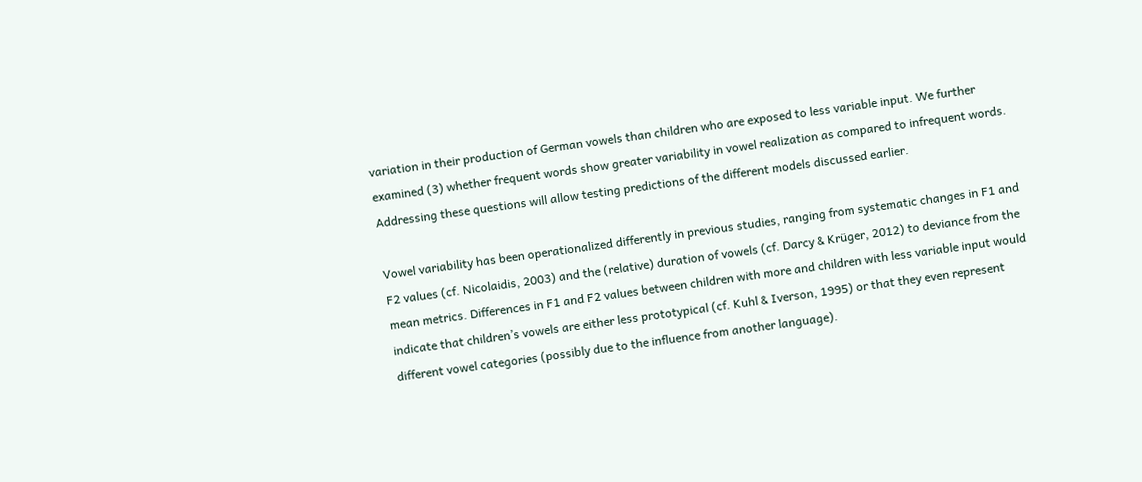variation in their production of German vowels than children who are exposed to less variable input. We further examined (3) whether frequent words show greater variability in vowel realization as compared to infrequent words. Addressing these questions will allow testing predictions of the different models discussed earlier.

Vowel variability has been operationalized differently in previous studies, ranging from systematic changes in F1 and F2 values (cf. Nicolaidis, 2003) and the (relative) duration of vowels (cf. Darcy & Krüger, 2012) to deviance from the mean metrics. Differences in F1 and F2 values between children with more and children with less variable input would indicate that children’s vowels are either less prototypical (cf. Kuhl & Iverson, 1995) or that they even represent different vowel categories (possibly due to the influence from another language).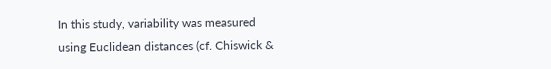In this study, variability was measured using Euclidean distances (cf. Chiswick &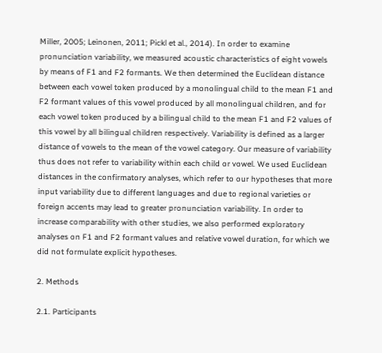Miller, 2005; Leinonen, 2011; Pickl et al., 2014). In order to examine pronunciation variability, we measured acoustic characteristics of eight vowels by means of F1 and F2 formants. We then determined the Euclidean distance between each vowel token produced by a monolingual child to the mean F1 and F2 formant values of this vowel produced by all monolingual children, and for each vowel token produced by a bilingual child to the mean F1 and F2 values of this vowel by all bilingual children respectively. Variability is defined as a larger distance of vowels to the mean of the vowel category. Our measure of variability thus does not refer to variability within each child or vowel. We used Euclidean distances in the confirmatory analyses, which refer to our hypotheses that more input variability due to different languages and due to regional varieties or foreign accents may lead to greater pronunciation variability. In order to increase comparability with other studies, we also performed exploratory analyses on F1 and F2 formant values and relative vowel duration, for which we did not formulate explicit hypotheses.

2. Methods

2.1. Participants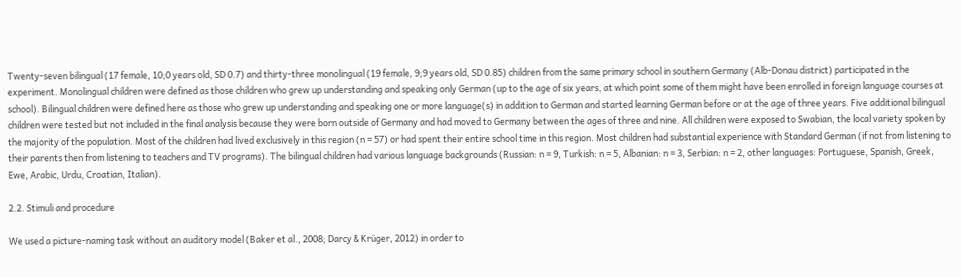Twenty-seven bilingual (17 female, 10;0 years old, SD 0.7) and thirty-three monolingual (19 female, 9;9 years old, SD 0.85) children from the same primary school in southern Germany (Alb-Donau district) participated in the experiment. Monolingual children were defined as those children who grew up understanding and speaking only German (up to the age of six years, at which point some of them might have been enrolled in foreign language courses at school). Bilingual children were defined here as those who grew up understanding and speaking one or more language(s) in addition to German and started learning German before or at the age of three years. Five additional bilingual children were tested but not included in the final analysis because they were born outside of Germany and had moved to Germany between the ages of three and nine. All children were exposed to Swabian, the local variety spoken by the majority of the population. Most of the children had lived exclusively in this region (n = 57) or had spent their entire school time in this region. Most children had substantial experience with Standard German (if not from listening to their parents then from listening to teachers and TV programs). The bilingual children had various language backgrounds (Russian: n = 9, Turkish: n = 5, Albanian: n = 3, Serbian: n = 2, other languages: Portuguese, Spanish, Greek, Ewe, Arabic, Urdu, Croatian, Italian).

2.2. Stimuli and procedure

We used a picture-naming task without an auditory model (Baker et al., 2008; Darcy & Krüger, 2012) in order to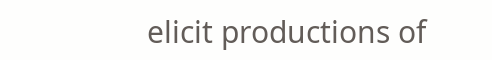elicit productions of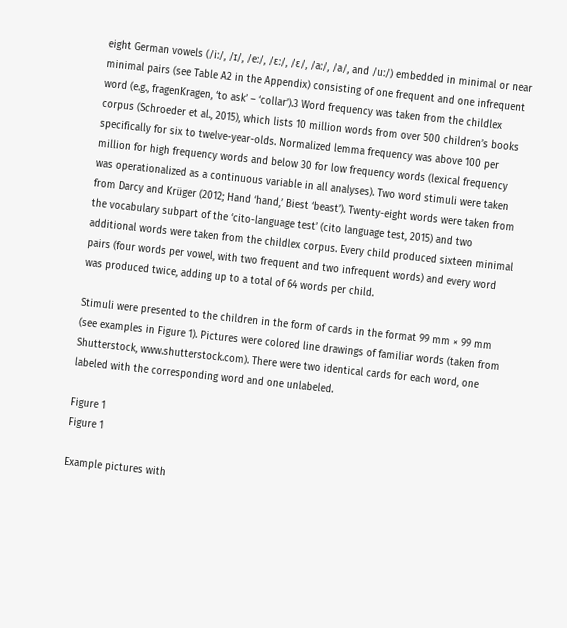eight German vowels (/iː/, /ɪ/, /eː/, /ɛː/, /ɛ/, /aː/, /a/, and /uː/) embedded in minimal or near minimal pairs (see Table A2 in the Appendix) consisting of one frequent and one infrequent word (e.g., fragenKragen, ‘to ask’ – ‘collar’).3 Word frequency was taken from the childlex corpus (Schroeder et al., 2015), which lists 10 million words from over 500 children’s books specifically for six to twelve-year-olds. Normalized lemma frequency was above 100 per million for high frequency words and below 30 for low frequency words (lexical frequency was operationalized as a continuous variable in all analyses). Two word stimuli were taken from Darcy and Krüger (2012; Hand ‘hand,’ Biest ‘beast’). Twenty-eight words were taken from the vocabulary subpart of the ‘cito-language test’ (cito language test, 2015) and two additional words were taken from the childlex corpus. Every child produced sixteen minimal pairs (four words per vowel, with two frequent and two infrequent words) and every word was produced twice, adding up to a total of 64 words per child.

Stimuli were presented to the children in the form of cards in the format 99 mm × 99 mm (see examples in Figure 1). Pictures were colored line drawings of familiar words (taken from Shutterstock, www.shutterstock.com). There were two identical cards for each word, one labeled with the corresponding word and one unlabeled.

Figure 1
Figure 1

Example pictures with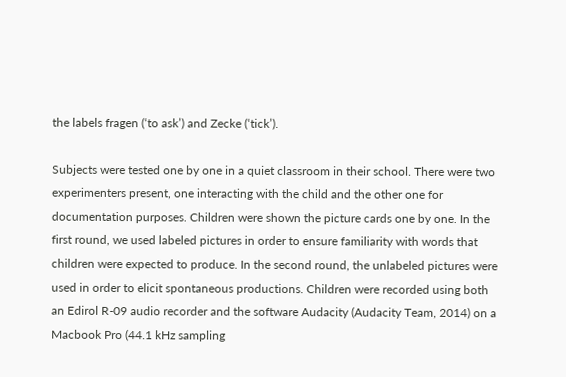the labels fragen (‘to ask’) and Zecke (‘tick’).

Subjects were tested one by one in a quiet classroom in their school. There were two experimenters present, one interacting with the child and the other one for documentation purposes. Children were shown the picture cards one by one. In the first round, we used labeled pictures in order to ensure familiarity with words that children were expected to produce. In the second round, the unlabeled pictures were used in order to elicit spontaneous productions. Children were recorded using both an Edirol R-09 audio recorder and the software Audacity (Audacity Team, 2014) on a Macbook Pro (44.1 kHz sampling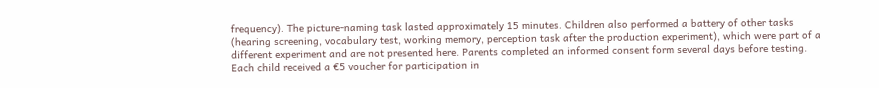frequency). The picture-naming task lasted approximately 15 minutes. Children also performed a battery of other tasks (hearing screening, vocabulary test, working memory, perception task after the production experiment), which were part of a different experiment and are not presented here. Parents completed an informed consent form several days before testing. Each child received a €5 voucher for participation in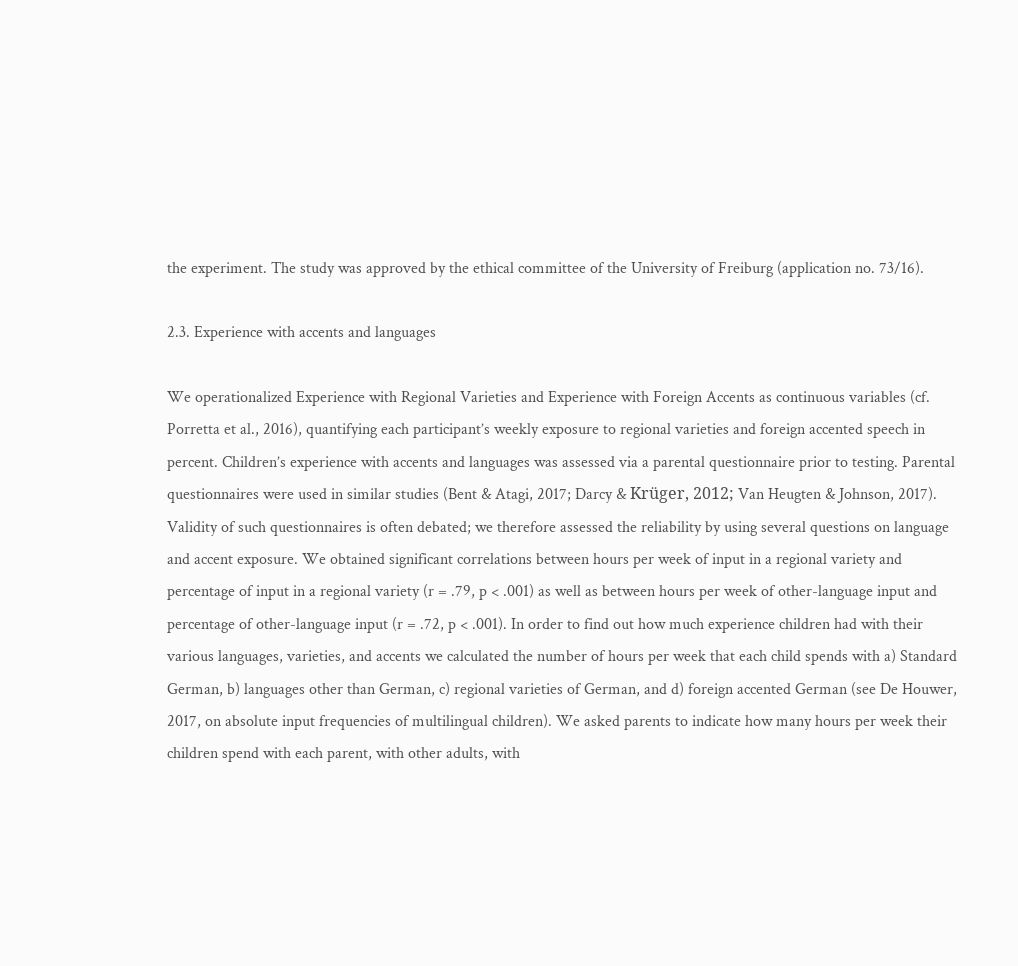the experiment. The study was approved by the ethical committee of the University of Freiburg (application no. 73/16).

2.3. Experience with accents and languages

We operationalized Experience with Regional Varieties and Experience with Foreign Accents as continuous variables (cf. Porretta et al., 2016), quantifying each participant’s weekly exposure to regional varieties and foreign accented speech in percent. Children’s experience with accents and languages was assessed via a parental questionnaire prior to testing. Parental questionnaires were used in similar studies (Bent & Atagi, 2017; Darcy & Krüger, 2012; Van Heugten & Johnson, 2017). Validity of such questionnaires is often debated; we therefore assessed the reliability by using several questions on language and accent exposure. We obtained significant correlations between hours per week of input in a regional variety and percentage of input in a regional variety (r = .79, p < .001) as well as between hours per week of other-language input and percentage of other-language input (r = .72, p < .001). In order to find out how much experience children had with their various languages, varieties, and accents we calculated the number of hours per week that each child spends with a) Standard German, b) languages other than German, c) regional varieties of German, and d) foreign accented German (see De Houwer, 2017, on absolute input frequencies of multilingual children). We asked parents to indicate how many hours per week their children spend with each parent, with other adults, with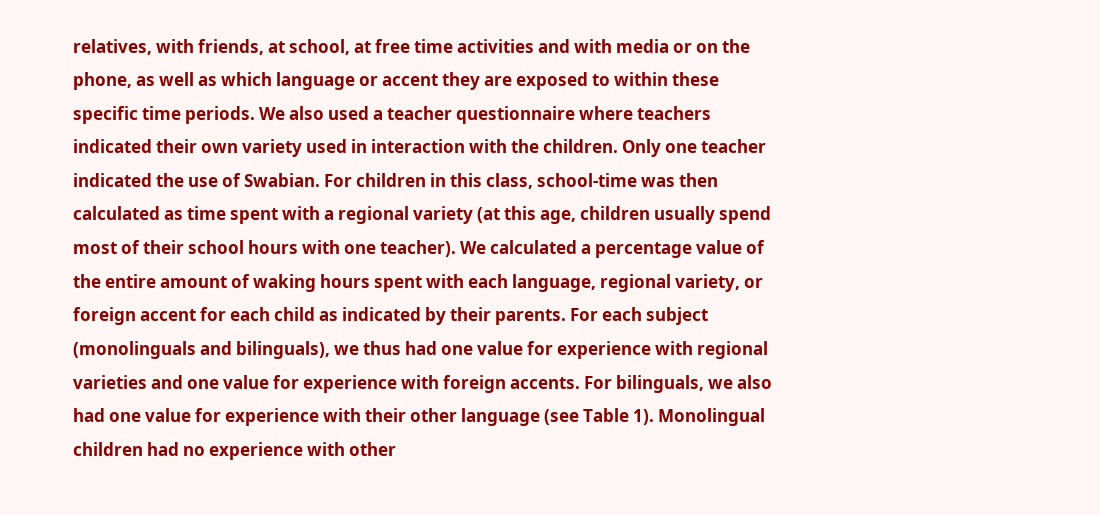relatives, with friends, at school, at free time activities and with media or on the phone, as well as which language or accent they are exposed to within these specific time periods. We also used a teacher questionnaire where teachers indicated their own variety used in interaction with the children. Only one teacher indicated the use of Swabian. For children in this class, school-time was then calculated as time spent with a regional variety (at this age, children usually spend most of their school hours with one teacher). We calculated a percentage value of the entire amount of waking hours spent with each language, regional variety, or foreign accent for each child as indicated by their parents. For each subject (monolinguals and bilinguals), we thus had one value for experience with regional varieties and one value for experience with foreign accents. For bilinguals, we also had one value for experience with their other language (see Table 1). Monolingual children had no experience with other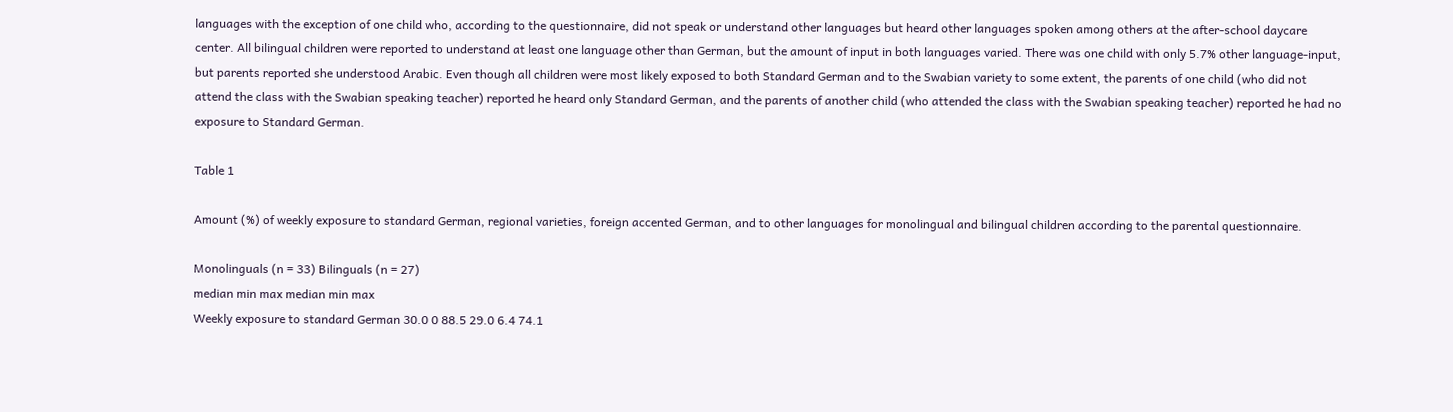languages with the exception of one child who, according to the questionnaire, did not speak or understand other languages but heard other languages spoken among others at the after-school daycare center. All bilingual children were reported to understand at least one language other than German, but the amount of input in both languages varied. There was one child with only 5.7% other language-input, but parents reported she understood Arabic. Even though all children were most likely exposed to both Standard German and to the Swabian variety to some extent, the parents of one child (who did not attend the class with the Swabian speaking teacher) reported he heard only Standard German, and the parents of another child (who attended the class with the Swabian speaking teacher) reported he had no exposure to Standard German.

Table 1

Amount (%) of weekly exposure to standard German, regional varieties, foreign accented German, and to other languages for monolingual and bilingual children according to the parental questionnaire.

Monolinguals (n = 33) Bilinguals (n = 27)
median min max median min max
Weekly exposure to standard German 30.0 0 88.5 29.0 6.4 74.1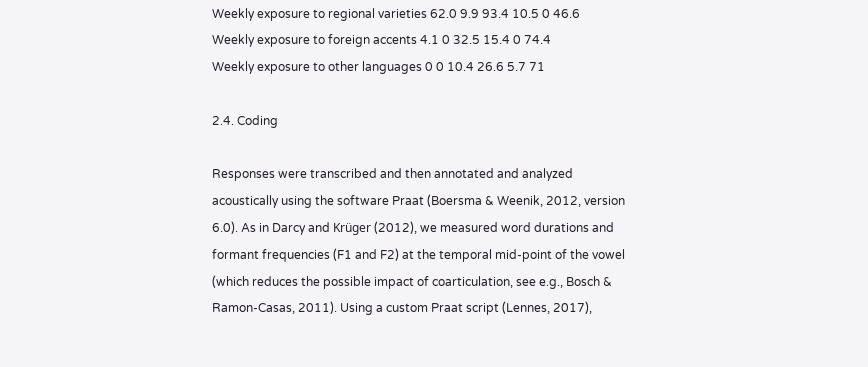Weekly exposure to regional varieties 62.0 9.9 93.4 10.5 0 46.6
Weekly exposure to foreign accents 4.1 0 32.5 15.4 0 74.4
Weekly exposure to other languages 0 0 10.4 26.6 5.7 71

2.4. Coding

Responses were transcribed and then annotated and analyzed acoustically using the software Praat (Boersma & Weenik, 2012, version 6.0). As in Darcy and Krüger (2012), we measured word durations and formant frequencies (F1 and F2) at the temporal mid-point of the vowel (which reduces the possible impact of coarticulation, see e.g., Bosch & Ramon-Casas, 2011). Using a custom Praat script (Lennes, 2017),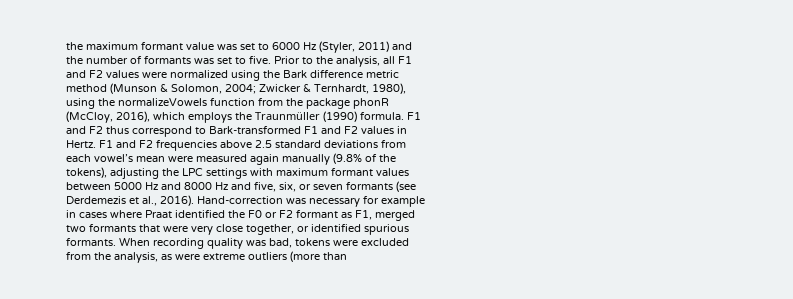the maximum formant value was set to 6000 Hz (Styler, 2011) and the number of formants was set to five. Prior to the analysis, all F1 and F2 values were normalized using the Bark difference metric method (Munson & Solomon, 2004; Zwicker & Ternhardt, 1980), using the normalizeVowels function from the package phonR (McCloy, 2016), which employs the Traunmüller (1990) formula. F1 and F2 thus correspond to Bark-transformed F1 and F2 values in Hertz. F1 and F2 frequencies above 2.5 standard deviations from each vowel’s mean were measured again manually (9.8% of the tokens), adjusting the LPC settings with maximum formant values between 5000 Hz and 8000 Hz and five, six, or seven formants (see Derdemezis et al., 2016). Hand-correction was necessary for example in cases where Praat identified the F0 or F2 formant as F1, merged two formants that were very close together, or identified spurious formants. When recording quality was bad, tokens were excluded from the analysis, as were extreme outliers (more than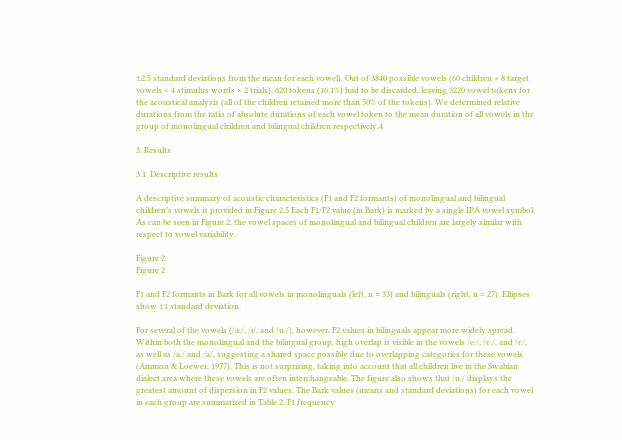±2.5 standard deviations from the mean for each vowel). Out of 3840 possible vowels (60 children × 8 target vowels × 4 stimulus words × 2 trials), 620 tokens (16.1%) had to be discarded, leaving 3220 vowel tokens for the acoustical analysis (all of the children retained more than 50% of the tokens). We determined relative durations from the ratio of absolute durations of each vowel token to the mean duration of all vowels in the group of monolingual children and bilingual children respectively.4

3. Results

3.1. Descriptive results

A descriptive summary of acoustic characteristics (F1 and F2 formants) of monolingual and bilingual children’s vowels is provided in Figure 2.5 Each F1/F2 value (in Bark) is marked by a single IPA vowel symbol. As can be seen in Figure 2, the vowel spaces of monolingual and bilingual children are largely similar with respect to vowel variability.

Figure 2
Figure 2

F1 and F2 formants in Bark for all vowels in monolinguals (left, n = 33) and bilinguals (right, n = 27). Ellipses show ±1 standard deviation.

For several of the vowels (/aː/, /ɪ/, and /uː/), however, F2 values in bilinguals appear more widely spread. Within both the monolingual and the bilingual group, high overlap is visible in the vowels /eː/, /ɛː/, and /ɛ/, as well as /aː/ and /a/, suggesting a shared space possibly due to overlapping categories for these vowels (Ammon & Loewer, 1977). This is not surprising, taking into account that all children live in the Swabian dialect area where these vowels are often interchangeable. The figure also shows that /uː/ displays the greatest amount of dispersion in F2 values. The Bark values (means and standard deviations) for each vowel in each group are summarized in Table 2. F1 frequency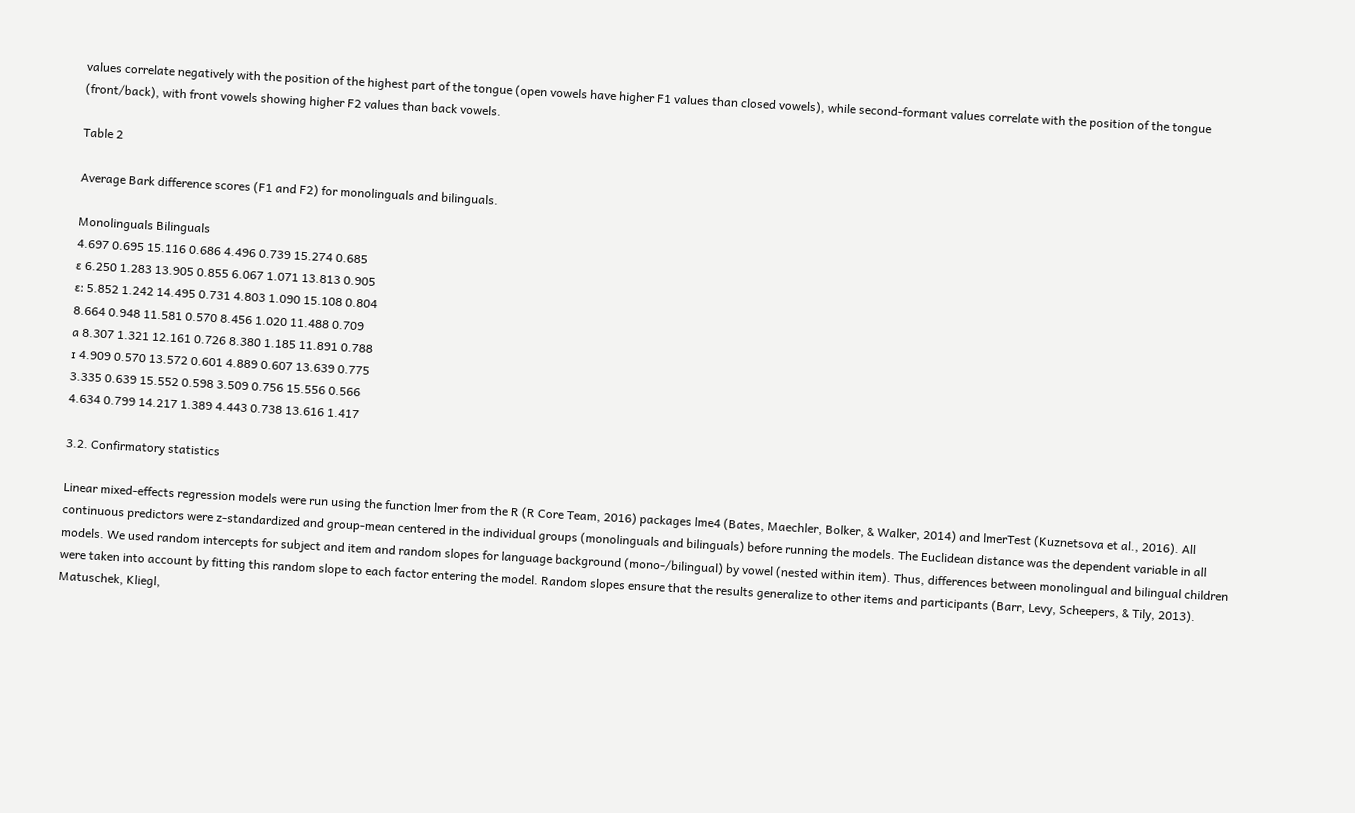values correlate negatively with the position of the highest part of the tongue (open vowels have higher F1 values than closed vowels), while second-formant values correlate with the position of the tongue (front/back), with front vowels showing higher F2 values than back vowels.

Table 2

Average Bark difference scores (F1 and F2) for monolinguals and bilinguals.

Monolinguals Bilinguals
4.697 0.695 15.116 0.686 4.496 0.739 15.274 0.685
ɛ 6.250 1.283 13.905 0.855 6.067 1.071 13.813 0.905
ɛː 5.852 1.242 14.495 0.731 4.803 1.090 15.108 0.804
8.664 0.948 11.581 0.570 8.456 1.020 11.488 0.709
a 8.307 1.321 12.161 0.726 8.380 1.185 11.891 0.788
ɪ 4.909 0.570 13.572 0.601 4.889 0.607 13.639 0.775
3.335 0.639 15.552 0.598 3.509 0.756 15.556 0.566
4.634 0.799 14.217 1.389 4.443 0.738 13.616 1.417

3.2. Confirmatory statistics

Linear mixed-effects regression models were run using the function lmer from the R (R Core Team, 2016) packages lme4 (Bates, Maechler, Bolker, & Walker, 2014) and lmerTest (Kuznetsova et al., 2016). All continuous predictors were z-standardized and group-mean centered in the individual groups (monolinguals and bilinguals) before running the models. The Euclidean distance was the dependent variable in all models. We used random intercepts for subject and item and random slopes for language background (mono-/bilingual) by vowel (nested within item). Thus, differences between monolingual and bilingual children were taken into account by fitting this random slope to each factor entering the model. Random slopes ensure that the results generalize to other items and participants (Barr, Levy, Scheepers, & Tily, 2013). Matuschek, Kliegl,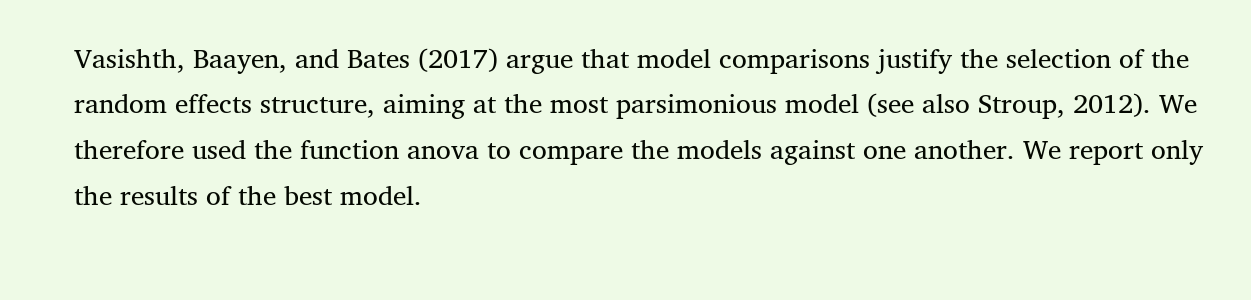Vasishth, Baayen, and Bates (2017) argue that model comparisons justify the selection of the random effects structure, aiming at the most parsimonious model (see also Stroup, 2012). We therefore used the function anova to compare the models against one another. We report only the results of the best model.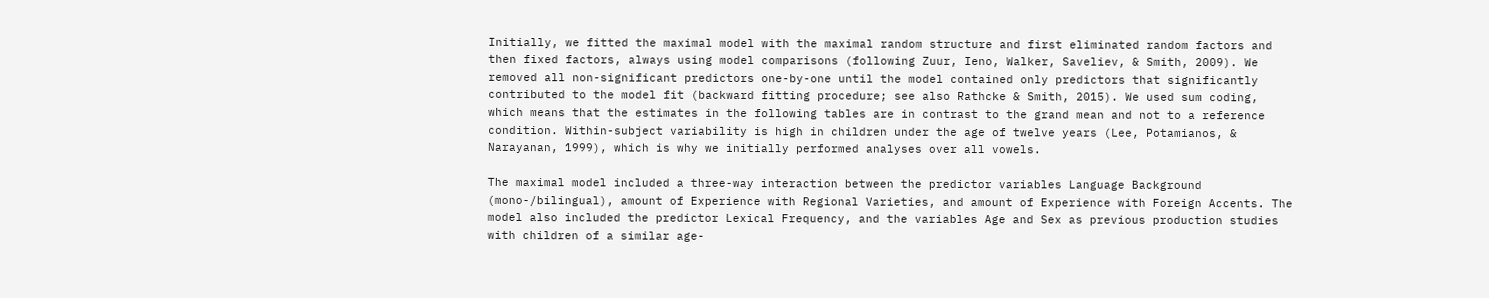Initially, we fitted the maximal model with the maximal random structure and first eliminated random factors and then fixed factors, always using model comparisons (following Zuur, Ieno, Walker, Saveliev, & Smith, 2009). We removed all non-significant predictors one-by-one until the model contained only predictors that significantly contributed to the model fit (backward fitting procedure; see also Rathcke & Smith, 2015). We used sum coding, which means that the estimates in the following tables are in contrast to the grand mean and not to a reference condition. Within-subject variability is high in children under the age of twelve years (Lee, Potamianos, & Narayanan, 1999), which is why we initially performed analyses over all vowels.

The maximal model included a three-way interaction between the predictor variables Language Background (mono-/bilingual), amount of Experience with Regional Varieties, and amount of Experience with Foreign Accents. The model also included the predictor Lexical Frequency, and the variables Age and Sex as previous production studies with children of a similar age-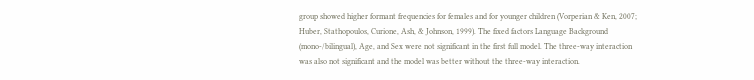group showed higher formant frequencies for females and for younger children (Vorperian & Ken, 2007; Huber, Stathopoulos, Curione, Ash, & Johnson, 1999). The fixed factors Language Background (mono-/bilingual), Age, and Sex were not significant in the first full model. The three-way interaction was also not significant and the model was better without the three-way interaction.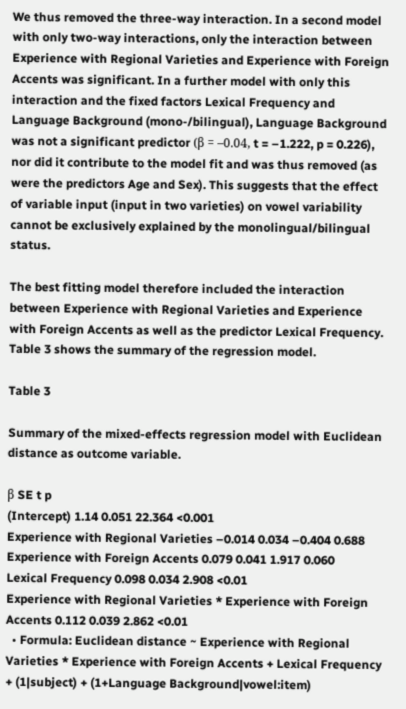We thus removed the three-way interaction. In a second model with only two-way interactions, only the interaction between Experience with Regional Varieties and Experience with Foreign Accents was significant. In a further model with only this interaction and the fixed factors Lexical Frequency and Language Background (mono-/bilingual), Language Background was not a significant predictor (β = –0.04, t = –1.222, p = 0.226), nor did it contribute to the model fit and was thus removed (as were the predictors Age and Sex). This suggests that the effect of variable input (input in two varieties) on vowel variability cannot be exclusively explained by the monolingual/bilingual status.

The best fitting model therefore included the interaction between Experience with Regional Varieties and Experience with Foreign Accents as well as the predictor Lexical Frequency. Table 3 shows the summary of the regression model.

Table 3

Summary of the mixed-effects regression model with Euclidean distance as outcome variable.

β SE t p
(Intercept) 1.14 0.051 22.364 <0.001
Experience with Regional Varieties –0.014 0.034 –0.404 0.688
Experience with Foreign Accents 0.079 0.041 1.917 0.060
Lexical Frequency 0.098 0.034 2.908 <0.01
Experience with Regional Varieties * Experience with Foreign Accents 0.112 0.039 2.862 <0.01
  • Formula: Euclidean distance ~ Experience with Regional Varieties * Experience with Foreign Accents + Lexical Frequency + (1|subject) + (1+Language Background|vowel:item)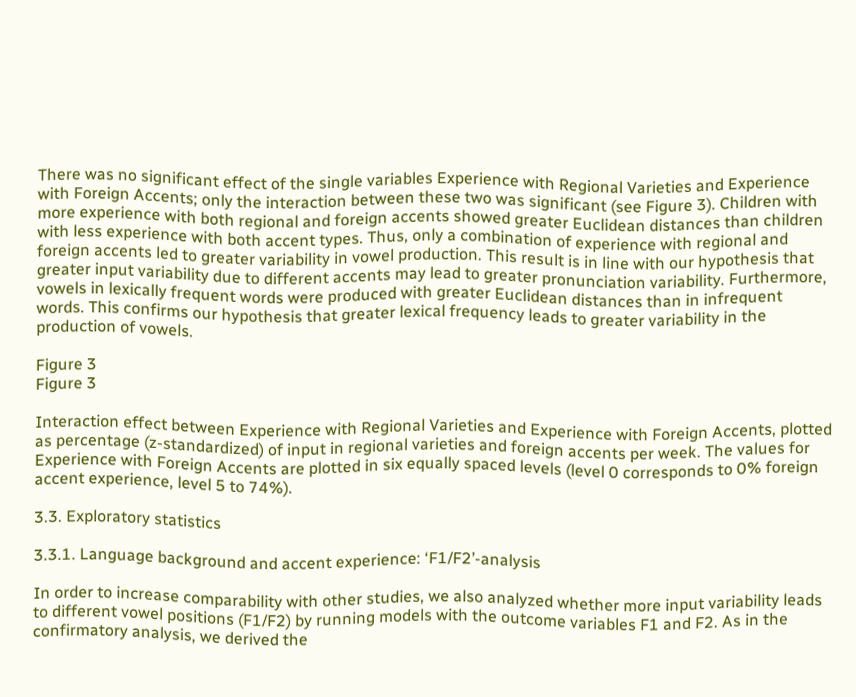There was no significant effect of the single variables Experience with Regional Varieties and Experience with Foreign Accents; only the interaction between these two was significant (see Figure 3). Children with more experience with both regional and foreign accents showed greater Euclidean distances than children with less experience with both accent types. Thus, only a combination of experience with regional and foreign accents led to greater variability in vowel production. This result is in line with our hypothesis that greater input variability due to different accents may lead to greater pronunciation variability. Furthermore, vowels in lexically frequent words were produced with greater Euclidean distances than in infrequent words. This confirms our hypothesis that greater lexical frequency leads to greater variability in the production of vowels.

Figure 3
Figure 3

Interaction effect between Experience with Regional Varieties and Experience with Foreign Accents, plotted as percentage (z-standardized) of input in regional varieties and foreign accents per week. The values for Experience with Foreign Accents are plotted in six equally spaced levels (level 0 corresponds to 0% foreign accent experience, level 5 to 74%).

3.3. Exploratory statistics

3.3.1. Language background and accent experience: ‘F1/F2’-analysis

In order to increase comparability with other studies, we also analyzed whether more input variability leads to different vowel positions (F1/F2) by running models with the outcome variables F1 and F2. As in the confirmatory analysis, we derived the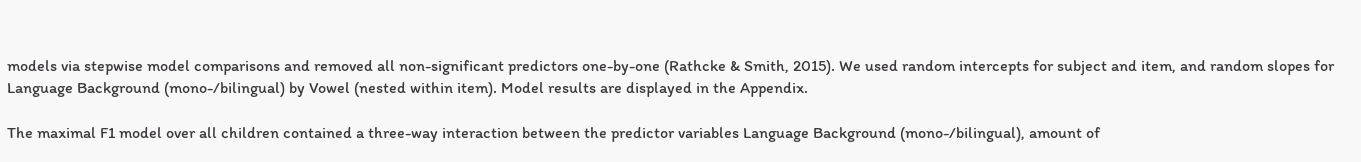models via stepwise model comparisons and removed all non-significant predictors one-by-one (Rathcke & Smith, 2015). We used random intercepts for subject and item, and random slopes for Language Background (mono-/bilingual) by Vowel (nested within item). Model results are displayed in the Appendix.

The maximal F1 model over all children contained a three-way interaction between the predictor variables Language Background (mono-/bilingual), amount of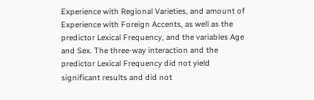Experience with Regional Varieties, and amount of Experience with Foreign Accents, as well as the predictor Lexical Frequency, and the variables Age and Sex. The three-way interaction and the predictor Lexical Frequency did not yield significant results and did not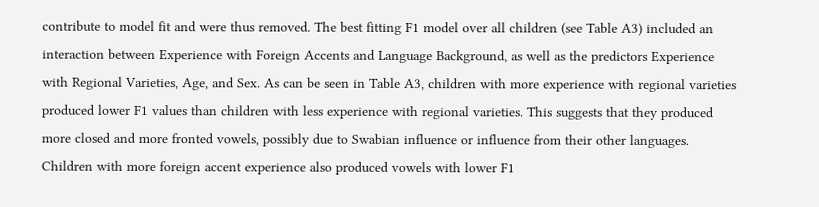contribute to model fit and were thus removed. The best fitting F1 model over all children (see Table A3) included an interaction between Experience with Foreign Accents and Language Background, as well as the predictors Experience with Regional Varieties, Age, and Sex. As can be seen in Table A3, children with more experience with regional varieties produced lower F1 values than children with less experience with regional varieties. This suggests that they produced more closed and more fronted vowels, possibly due to Swabian influence or influence from their other languages. Children with more foreign accent experience also produced vowels with lower F1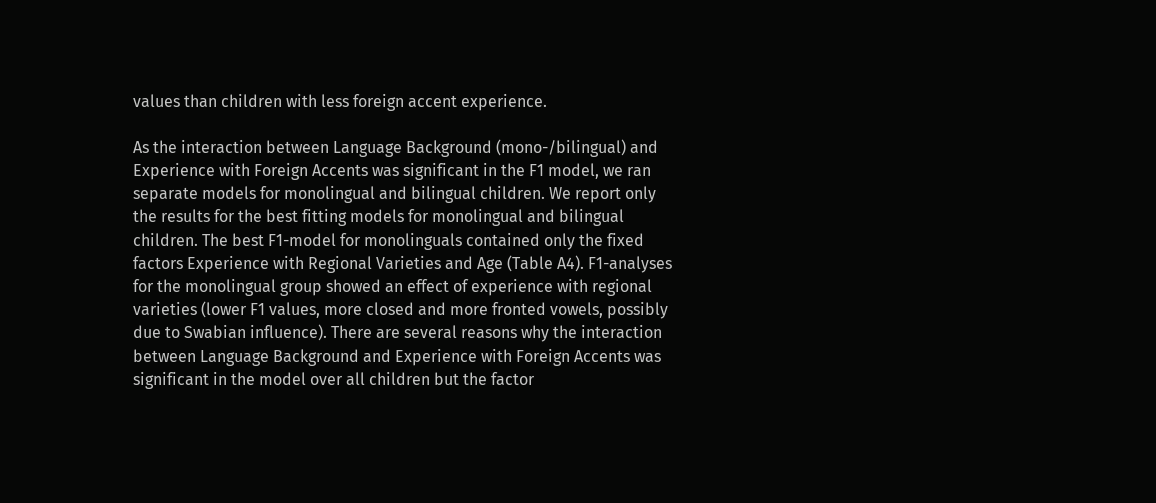values than children with less foreign accent experience.

As the interaction between Language Background (mono-/bilingual) and Experience with Foreign Accents was significant in the F1 model, we ran separate models for monolingual and bilingual children. We report only the results for the best fitting models for monolingual and bilingual children. The best F1-model for monolinguals contained only the fixed factors Experience with Regional Varieties and Age (Table A4). F1-analyses for the monolingual group showed an effect of experience with regional varieties (lower F1 values, more closed and more fronted vowels, possibly due to Swabian influence). There are several reasons why the interaction between Language Background and Experience with Foreign Accents was significant in the model over all children but the factor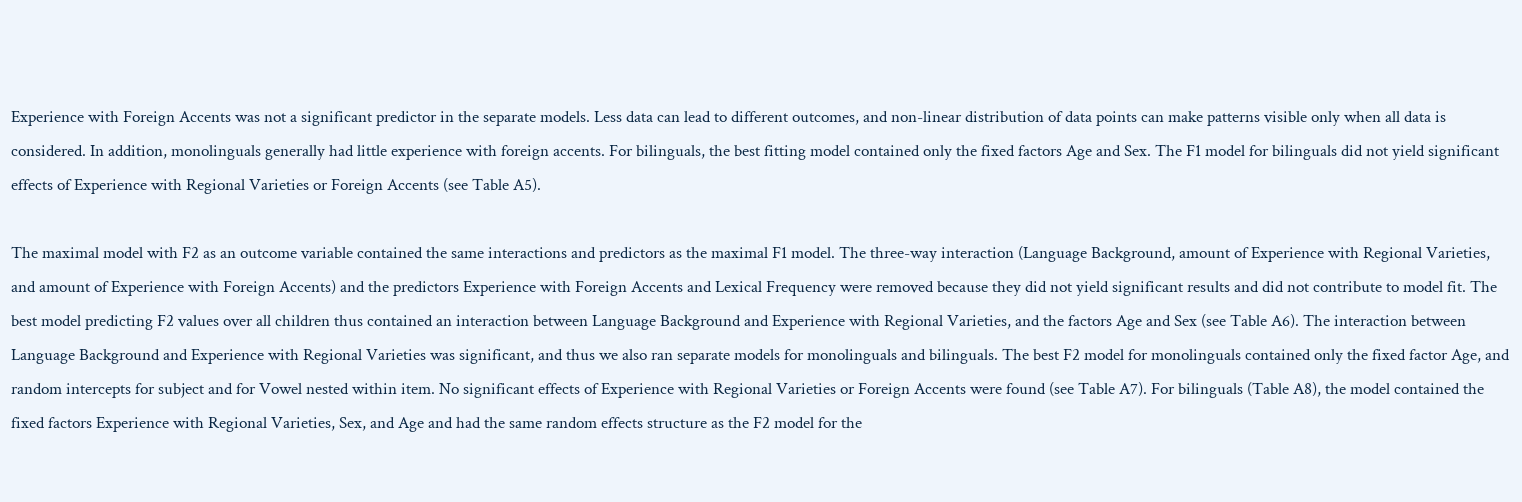Experience with Foreign Accents was not a significant predictor in the separate models. Less data can lead to different outcomes, and non-linear distribution of data points can make patterns visible only when all data is considered. In addition, monolinguals generally had little experience with foreign accents. For bilinguals, the best fitting model contained only the fixed factors Age and Sex. The F1 model for bilinguals did not yield significant effects of Experience with Regional Varieties or Foreign Accents (see Table A5).

The maximal model with F2 as an outcome variable contained the same interactions and predictors as the maximal F1 model. The three-way interaction (Language Background, amount of Experience with Regional Varieties, and amount of Experience with Foreign Accents) and the predictors Experience with Foreign Accents and Lexical Frequency were removed because they did not yield significant results and did not contribute to model fit. The best model predicting F2 values over all children thus contained an interaction between Language Background and Experience with Regional Varieties, and the factors Age and Sex (see Table A6). The interaction between Language Background and Experience with Regional Varieties was significant, and thus we also ran separate models for monolinguals and bilinguals. The best F2 model for monolinguals contained only the fixed factor Age, and random intercepts for subject and for Vowel nested within item. No significant effects of Experience with Regional Varieties or Foreign Accents were found (see Table A7). For bilinguals (Table A8), the model contained the fixed factors Experience with Regional Varieties, Sex, and Age and had the same random effects structure as the F2 model for the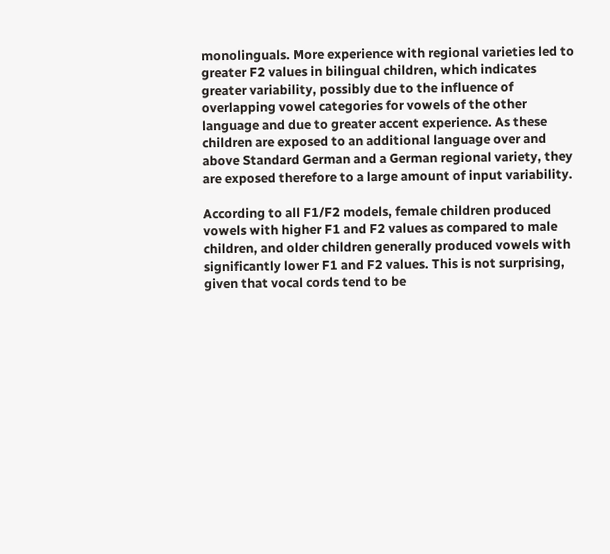monolinguals. More experience with regional varieties led to greater F2 values in bilingual children, which indicates greater variability, possibly due to the influence of overlapping vowel categories for vowels of the other language and due to greater accent experience. As these children are exposed to an additional language over and above Standard German and a German regional variety, they are exposed therefore to a large amount of input variability.

According to all F1/F2 models, female children produced vowels with higher F1 and F2 values as compared to male children, and older children generally produced vowels with significantly lower F1 and F2 values. This is not surprising, given that vocal cords tend to be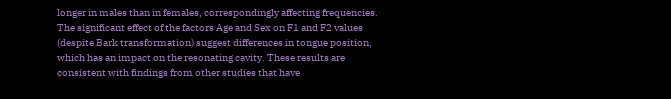longer in males than in females, correspondingly affecting frequencies. The significant effect of the factors Age and Sex on F1 and F2 values (despite Bark transformation) suggest differences in tongue position, which has an impact on the resonating cavity. These results are consistent with findings from other studies that have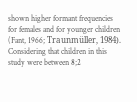shown higher formant frequencies for females and for younger children (Fant, 1966; Traunmüller, 1984). Considering that children in this study were between 8;2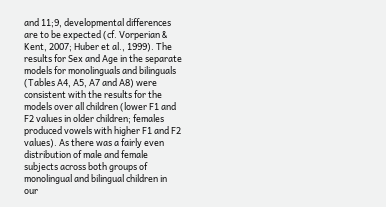and 11;9, developmental differences are to be expected (cf. Vorperian & Kent, 2007; Huber et al., 1999). The results for Sex and Age in the separate models for monolinguals and bilinguals (Tables A4, A5, A7 and A8) were consistent with the results for the models over all children (lower F1 and F2 values in older children; females produced vowels with higher F1 and F2 values). As there was a fairly even distribution of male and female subjects across both groups of monolingual and bilingual children in our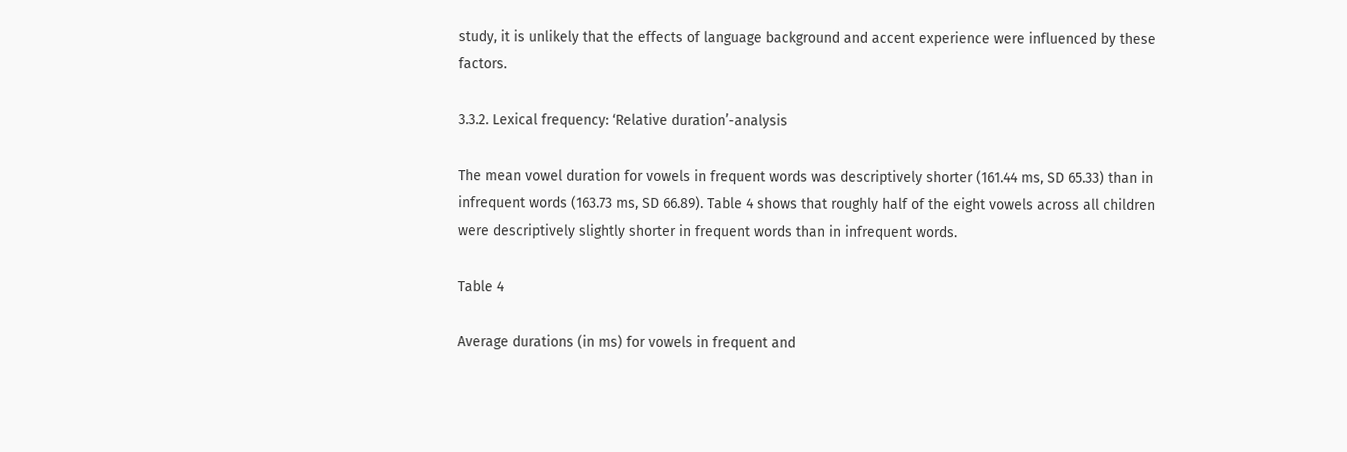study, it is unlikely that the effects of language background and accent experience were influenced by these factors.

3.3.2. Lexical frequency: ‘Relative duration’-analysis

The mean vowel duration for vowels in frequent words was descriptively shorter (161.44 ms, SD 65.33) than in infrequent words (163.73 ms, SD 66.89). Table 4 shows that roughly half of the eight vowels across all children were descriptively slightly shorter in frequent words than in infrequent words.

Table 4

Average durations (in ms) for vowels in frequent and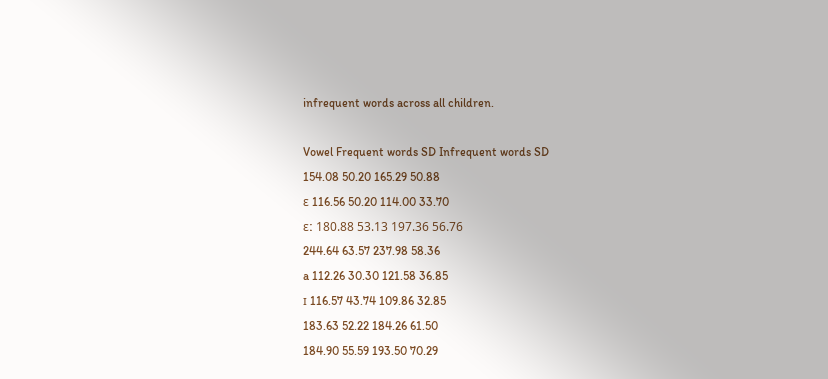infrequent words across all children.

Vowel Frequent words SD Infrequent words SD
154.08 50.20 165.29 50.88
ɛ 116.56 50.20 114.00 33.70
ɛː 180.88 53.13 197.36 56.76
244.64 63.57 237.98 58.36
a 112.26 30.30 121.58 36.85
ɪ 116.57 43.74 109.86 32.85
183.63 52.22 184.26 61.50
184.90 55.59 193.50 70.29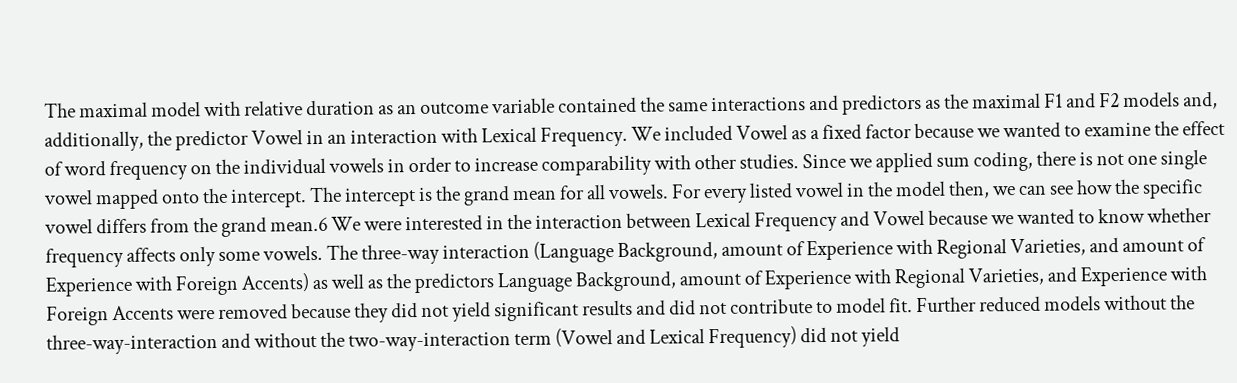The maximal model with relative duration as an outcome variable contained the same interactions and predictors as the maximal F1 and F2 models and, additionally, the predictor Vowel in an interaction with Lexical Frequency. We included Vowel as a fixed factor because we wanted to examine the effect of word frequency on the individual vowels in order to increase comparability with other studies. Since we applied sum coding, there is not one single vowel mapped onto the intercept. The intercept is the grand mean for all vowels. For every listed vowel in the model then, we can see how the specific vowel differs from the grand mean.6 We were interested in the interaction between Lexical Frequency and Vowel because we wanted to know whether frequency affects only some vowels. The three-way interaction (Language Background, amount of Experience with Regional Varieties, and amount of Experience with Foreign Accents) as well as the predictors Language Background, amount of Experience with Regional Varieties, and Experience with Foreign Accents were removed because they did not yield significant results and did not contribute to model fit. Further reduced models without the three-way-interaction and without the two-way-interaction term (Vowel and Lexical Frequency) did not yield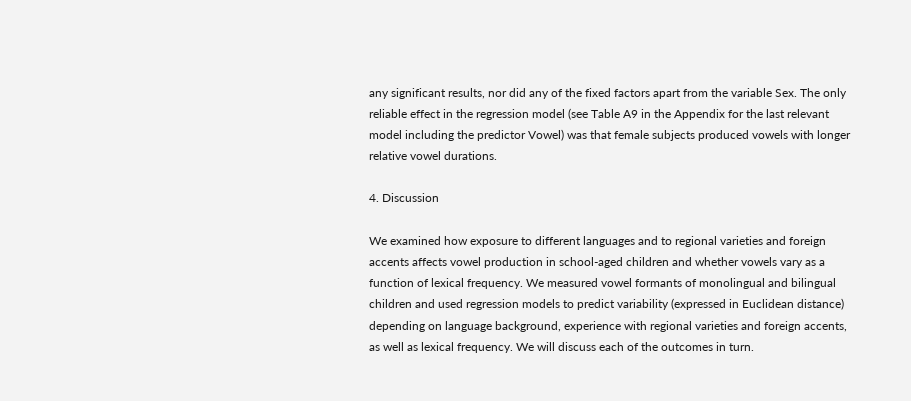any significant results, nor did any of the fixed factors apart from the variable Sex. The only reliable effect in the regression model (see Table A9 in the Appendix for the last relevant model including the predictor Vowel) was that female subjects produced vowels with longer relative vowel durations.

4. Discussion

We examined how exposure to different languages and to regional varieties and foreign accents affects vowel production in school-aged children and whether vowels vary as a function of lexical frequency. We measured vowel formants of monolingual and bilingual children and used regression models to predict variability (expressed in Euclidean distance) depending on language background, experience with regional varieties and foreign accents, as well as lexical frequency. We will discuss each of the outcomes in turn.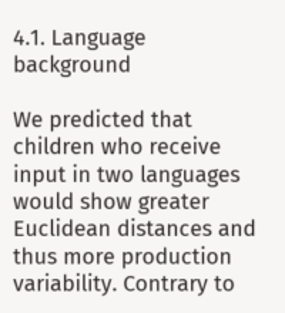4.1. Language background

We predicted that children who receive input in two languages would show greater Euclidean distances and thus more production variability. Contrary to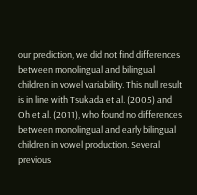our prediction, we did not find differences between monolingual and bilingual children in vowel variability. This null result is in line with Tsukada et al. (2005) and Oh et al. (2011), who found no differences between monolingual and early bilingual children in vowel production. Several previous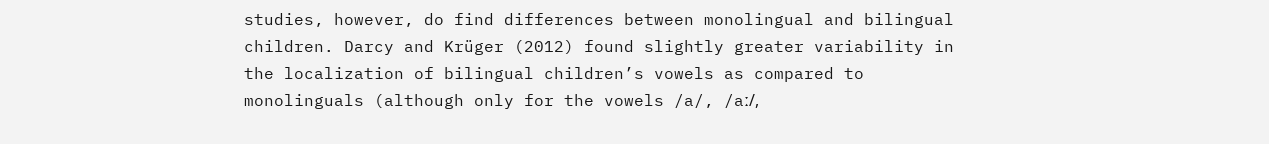studies, however, do find differences between monolingual and bilingual children. Darcy and Krüger (2012) found slightly greater variability in the localization of bilingual children’s vowels as compared to monolinguals (although only for the vowels /a/, /aː/,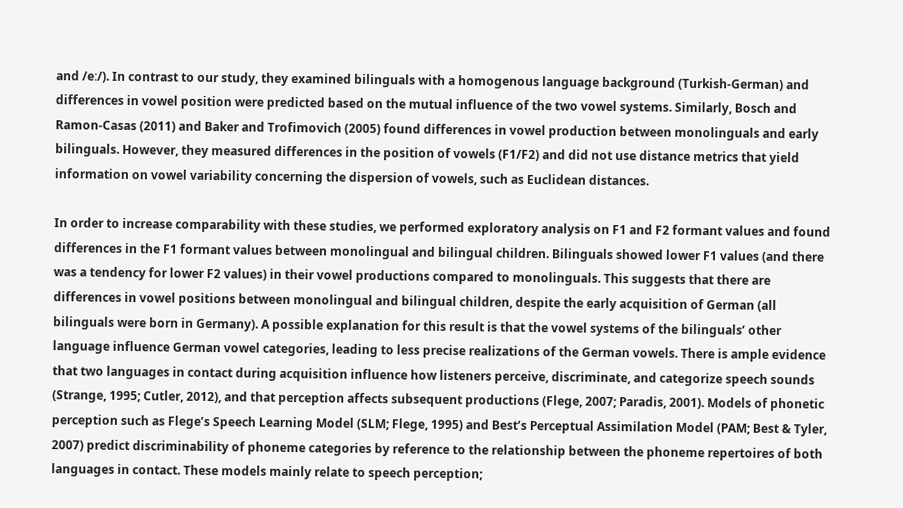and /eː/). In contrast to our study, they examined bilinguals with a homogenous language background (Turkish-German) and differences in vowel position were predicted based on the mutual influence of the two vowel systems. Similarly, Bosch and Ramon-Casas (2011) and Baker and Trofimovich (2005) found differences in vowel production between monolinguals and early bilinguals. However, they measured differences in the position of vowels (F1/F2) and did not use distance metrics that yield information on vowel variability concerning the dispersion of vowels, such as Euclidean distances.

In order to increase comparability with these studies, we performed exploratory analysis on F1 and F2 formant values and found differences in the F1 formant values between monolingual and bilingual children. Bilinguals showed lower F1 values (and there was a tendency for lower F2 values) in their vowel productions compared to monolinguals. This suggests that there are differences in vowel positions between monolingual and bilingual children, despite the early acquisition of German (all bilinguals were born in Germany). A possible explanation for this result is that the vowel systems of the bilinguals’ other language influence German vowel categories, leading to less precise realizations of the German vowels. There is ample evidence that two languages in contact during acquisition influence how listeners perceive, discriminate, and categorize speech sounds (Strange, 1995; Cutler, 2012), and that perception affects subsequent productions (Flege, 2007; Paradis, 2001). Models of phonetic perception such as Flege’s Speech Learning Model (SLM; Flege, 1995) and Best’s Perceptual Assimilation Model (PAM; Best & Tyler, 2007) predict discriminability of phoneme categories by reference to the relationship between the phoneme repertoires of both languages in contact. These models mainly relate to speech perception;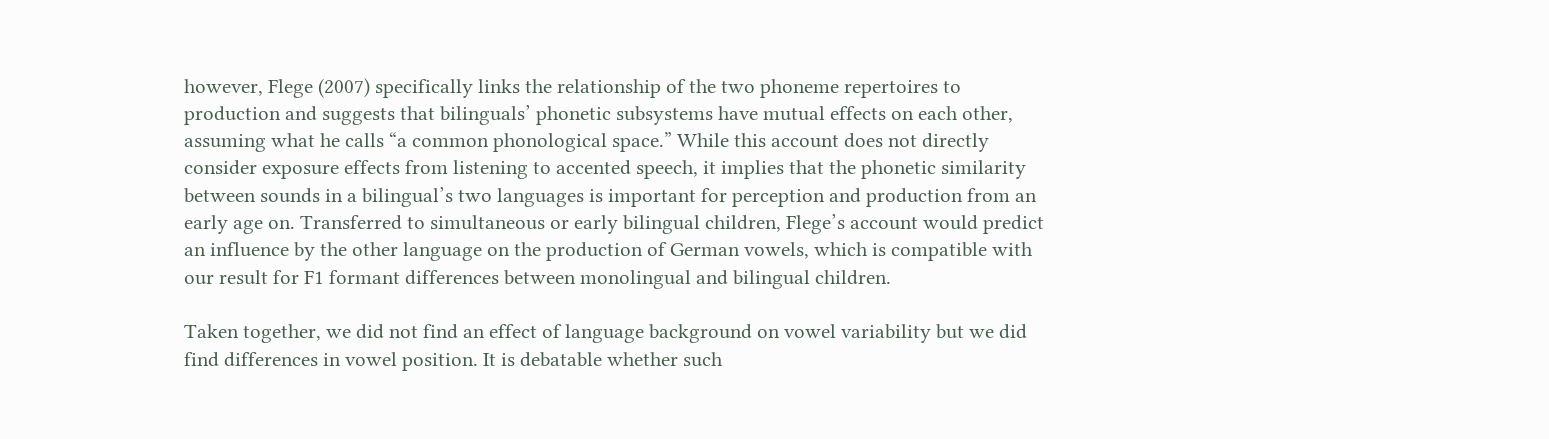however, Flege (2007) specifically links the relationship of the two phoneme repertoires to production and suggests that bilinguals’ phonetic subsystems have mutual effects on each other, assuming what he calls “a common phonological space.” While this account does not directly consider exposure effects from listening to accented speech, it implies that the phonetic similarity between sounds in a bilingual’s two languages is important for perception and production from an early age on. Transferred to simultaneous or early bilingual children, Flege’s account would predict an influence by the other language on the production of German vowels, which is compatible with our result for F1 formant differences between monolingual and bilingual children.

Taken together, we did not find an effect of language background on vowel variability but we did find differences in vowel position. It is debatable whether such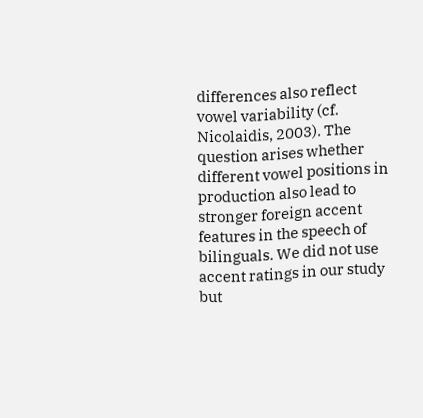differences also reflect vowel variability (cf. Nicolaidis, 2003). The question arises whether different vowel positions in production also lead to stronger foreign accent features in the speech of bilinguals. We did not use accent ratings in our study but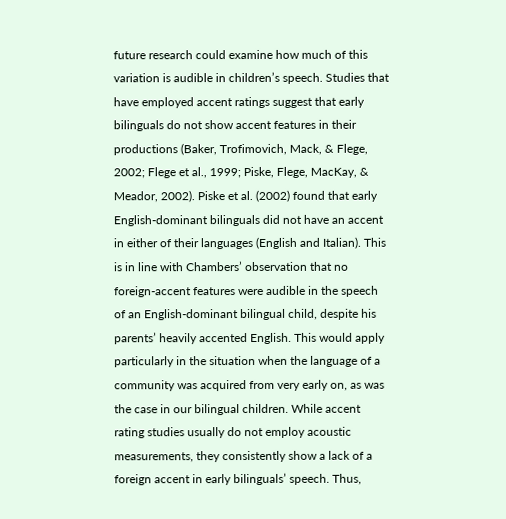future research could examine how much of this variation is audible in children’s speech. Studies that have employed accent ratings suggest that early bilinguals do not show accent features in their productions (Baker, Trofimovich, Mack, & Flege, 2002; Flege et al., 1999; Piske, Flege, MacKay, & Meador, 2002). Piske et al. (2002) found that early English-dominant bilinguals did not have an accent in either of their languages (English and Italian). This is in line with Chambers’ observation that no foreign-accent features were audible in the speech of an English-dominant bilingual child, despite his parents’ heavily accented English. This would apply particularly in the situation when the language of a community was acquired from very early on, as was the case in our bilingual children. While accent rating studies usually do not employ acoustic measurements, they consistently show a lack of a foreign accent in early bilinguals’ speech. Thus,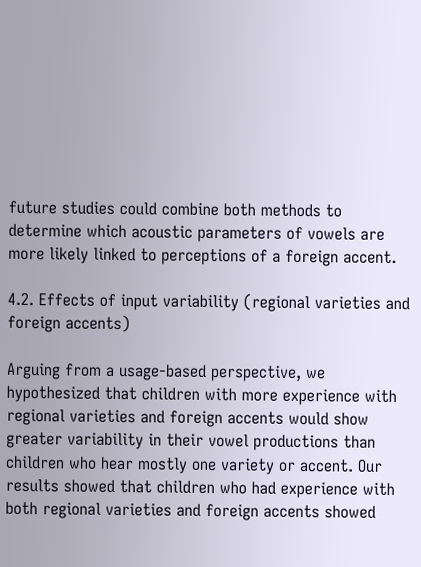future studies could combine both methods to determine which acoustic parameters of vowels are more likely linked to perceptions of a foreign accent.

4.2. Effects of input variability (regional varieties and foreign accents)

Arguing from a usage-based perspective, we hypothesized that children with more experience with regional varieties and foreign accents would show greater variability in their vowel productions than children who hear mostly one variety or accent. Our results showed that children who had experience with both regional varieties and foreign accents showed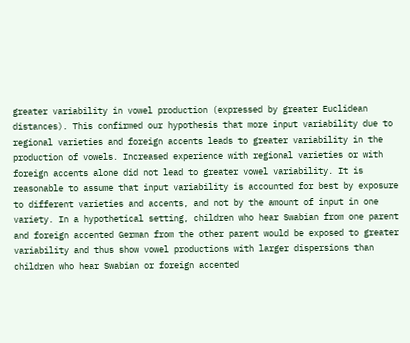greater variability in vowel production (expressed by greater Euclidean distances). This confirmed our hypothesis that more input variability due to regional varieties and foreign accents leads to greater variability in the production of vowels. Increased experience with regional varieties or with foreign accents alone did not lead to greater vowel variability. It is reasonable to assume that input variability is accounted for best by exposure to different varieties and accents, and not by the amount of input in one variety. In a hypothetical setting, children who hear Swabian from one parent and foreign accented German from the other parent would be exposed to greater variability and thus show vowel productions with larger dispersions than children who hear Swabian or foreign accented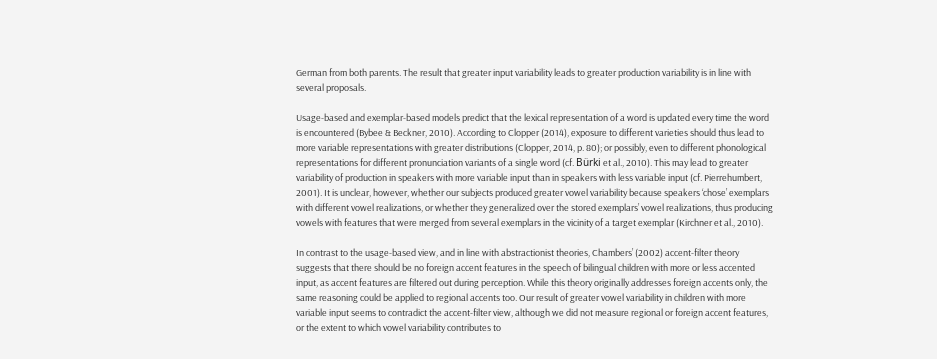German from both parents. The result that greater input variability leads to greater production variability is in line with several proposals.

Usage-based and exemplar-based models predict that the lexical representation of a word is updated every time the word is encountered (Bybee & Beckner, 2010). According to Clopper (2014), exposure to different varieties should thus lead to more variable representations with greater distributions (Clopper, 2014, p. 80); or possibly, even to different phonological representations for different pronunciation variants of a single word (cf. Bürki et al., 2010). This may lead to greater variability of production in speakers with more variable input than in speakers with less variable input (cf. Pierrehumbert, 2001). It is unclear, however, whether our subjects produced greater vowel variability because speakers ‘chose’ exemplars with different vowel realizations, or whether they generalized over the stored exemplars’ vowel realizations, thus producing vowels with features that were merged from several exemplars in the vicinity of a target exemplar (Kirchner et al., 2010).

In contrast to the usage-based view, and in line with abstractionist theories, Chambers’ (2002) accent-filter theory suggests that there should be no foreign accent features in the speech of bilingual children with more or less accented input, as accent features are filtered out during perception. While this theory originally addresses foreign accents only, the same reasoning could be applied to regional accents too. Our result of greater vowel variability in children with more variable input seems to contradict the accent-filter view, although we did not measure regional or foreign accent features, or the extent to which vowel variability contributes to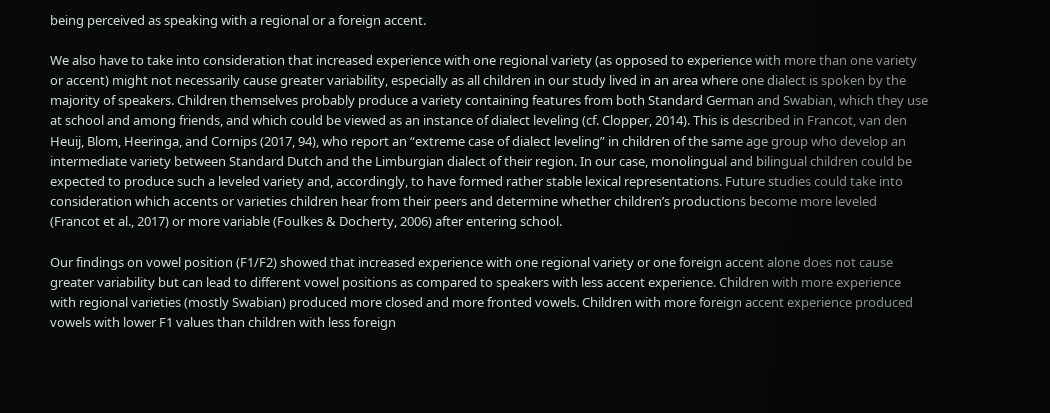being perceived as speaking with a regional or a foreign accent.

We also have to take into consideration that increased experience with one regional variety (as opposed to experience with more than one variety or accent) might not necessarily cause greater variability, especially as all children in our study lived in an area where one dialect is spoken by the majority of speakers. Children themselves probably produce a variety containing features from both Standard German and Swabian, which they use at school and among friends, and which could be viewed as an instance of dialect leveling (cf. Clopper, 2014). This is described in Francot, van den Heuij, Blom, Heeringa, and Cornips (2017, 94), who report an “extreme case of dialect leveling” in children of the same age group who develop an intermediate variety between Standard Dutch and the Limburgian dialect of their region. In our case, monolingual and bilingual children could be expected to produce such a leveled variety and, accordingly, to have formed rather stable lexical representations. Future studies could take into consideration which accents or varieties children hear from their peers and determine whether children’s productions become more leveled (Francot et al., 2017) or more variable (Foulkes & Docherty, 2006) after entering school.

Our findings on vowel position (F1/F2) showed that increased experience with one regional variety or one foreign accent alone does not cause greater variability but can lead to different vowel positions as compared to speakers with less accent experience. Children with more experience with regional varieties (mostly Swabian) produced more closed and more fronted vowels. Children with more foreign accent experience produced vowels with lower F1 values than children with less foreign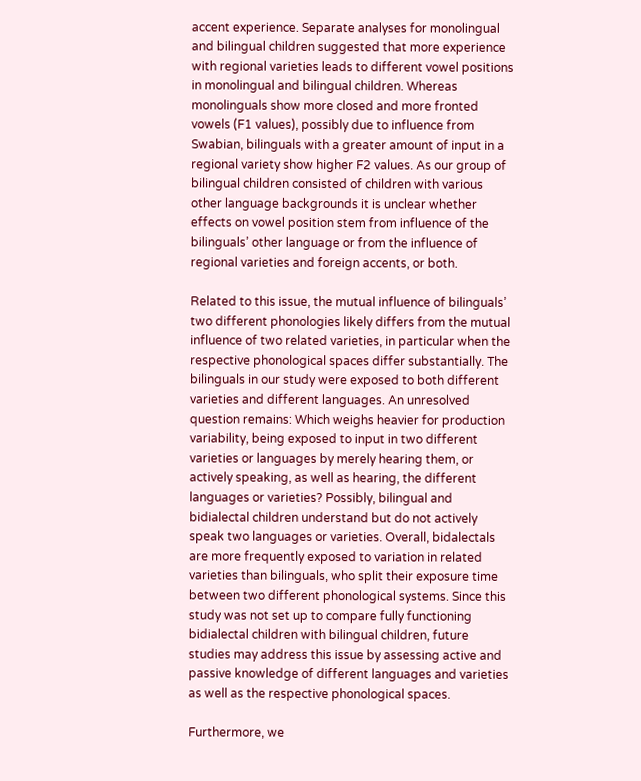accent experience. Separate analyses for monolingual and bilingual children suggested that more experience with regional varieties leads to different vowel positions in monolingual and bilingual children. Whereas monolinguals show more closed and more fronted vowels (F1 values), possibly due to influence from Swabian, bilinguals with a greater amount of input in a regional variety show higher F2 values. As our group of bilingual children consisted of children with various other language backgrounds it is unclear whether effects on vowel position stem from influence of the bilinguals’ other language or from the influence of regional varieties and foreign accents, or both.

Related to this issue, the mutual influence of bilinguals’ two different phonologies likely differs from the mutual influence of two related varieties, in particular when the respective phonological spaces differ substantially. The bilinguals in our study were exposed to both different varieties and different languages. An unresolved question remains: Which weighs heavier for production variability, being exposed to input in two different varieties or languages by merely hearing them, or actively speaking, as well as hearing, the different languages or varieties? Possibly, bilingual and bidialectal children understand but do not actively speak two languages or varieties. Overall, bidalectals are more frequently exposed to variation in related varieties than bilinguals, who split their exposure time between two different phonological systems. Since this study was not set up to compare fully functioning bidialectal children with bilingual children, future studies may address this issue by assessing active and passive knowledge of different languages and varieties as well as the respective phonological spaces.

Furthermore, we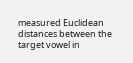measured Euclidean distances between the target vowel in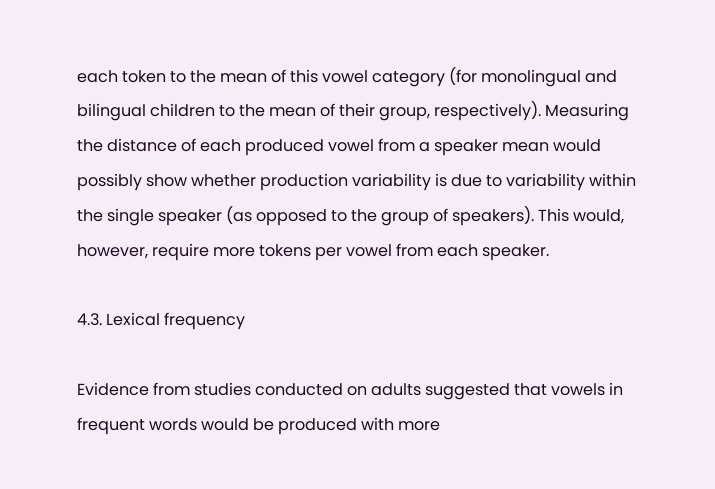each token to the mean of this vowel category (for monolingual and bilingual children to the mean of their group, respectively). Measuring the distance of each produced vowel from a speaker mean would possibly show whether production variability is due to variability within the single speaker (as opposed to the group of speakers). This would, however, require more tokens per vowel from each speaker.

4.3. Lexical frequency

Evidence from studies conducted on adults suggested that vowels in frequent words would be produced with more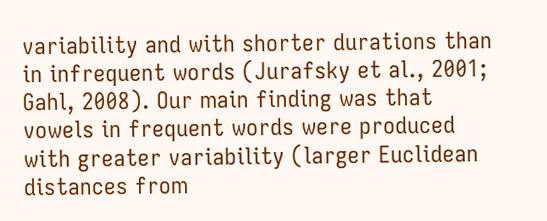variability and with shorter durations than in infrequent words (Jurafsky et al., 2001; Gahl, 2008). Our main finding was that vowels in frequent words were produced with greater variability (larger Euclidean distances from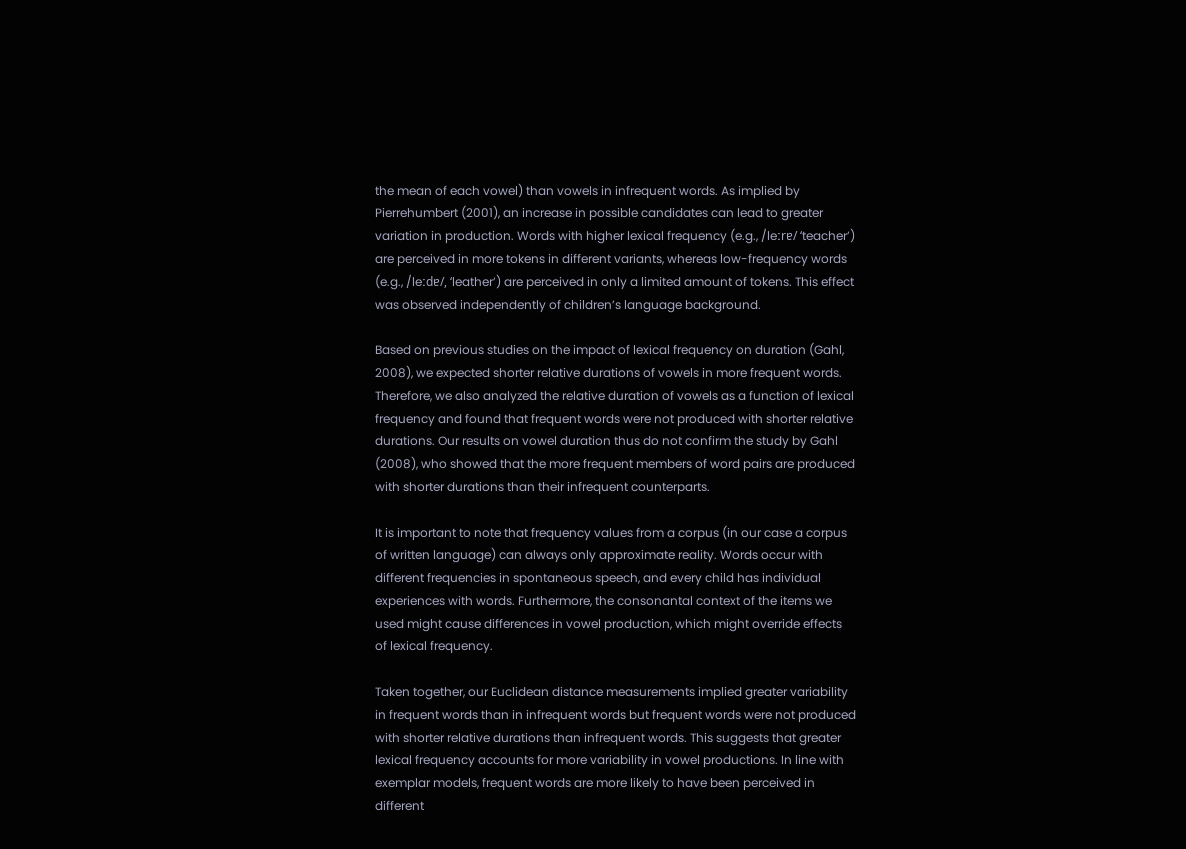the mean of each vowel) than vowels in infrequent words. As implied by Pierrehumbert (2001), an increase in possible candidates can lead to greater variation in production. Words with higher lexical frequency (e.g., /leːrɐ/ ‘teacher’) are perceived in more tokens in different variants, whereas low-frequency words (e.g., /leːdɐ/, ‘leather’) are perceived in only a limited amount of tokens. This effect was observed independently of children’s language background.

Based on previous studies on the impact of lexical frequency on duration (Gahl, 2008), we expected shorter relative durations of vowels in more frequent words. Therefore, we also analyzed the relative duration of vowels as a function of lexical frequency and found that frequent words were not produced with shorter relative durations. Our results on vowel duration thus do not confirm the study by Gahl (2008), who showed that the more frequent members of word pairs are produced with shorter durations than their infrequent counterparts.

It is important to note that frequency values from a corpus (in our case a corpus of written language) can always only approximate reality. Words occur with different frequencies in spontaneous speech, and every child has individual experiences with words. Furthermore, the consonantal context of the items we used might cause differences in vowel production, which might override effects of lexical frequency.

Taken together, our Euclidean distance measurements implied greater variability in frequent words than in infrequent words but frequent words were not produced with shorter relative durations than infrequent words. This suggests that greater lexical frequency accounts for more variability in vowel productions. In line with exemplar models, frequent words are more likely to have been perceived in different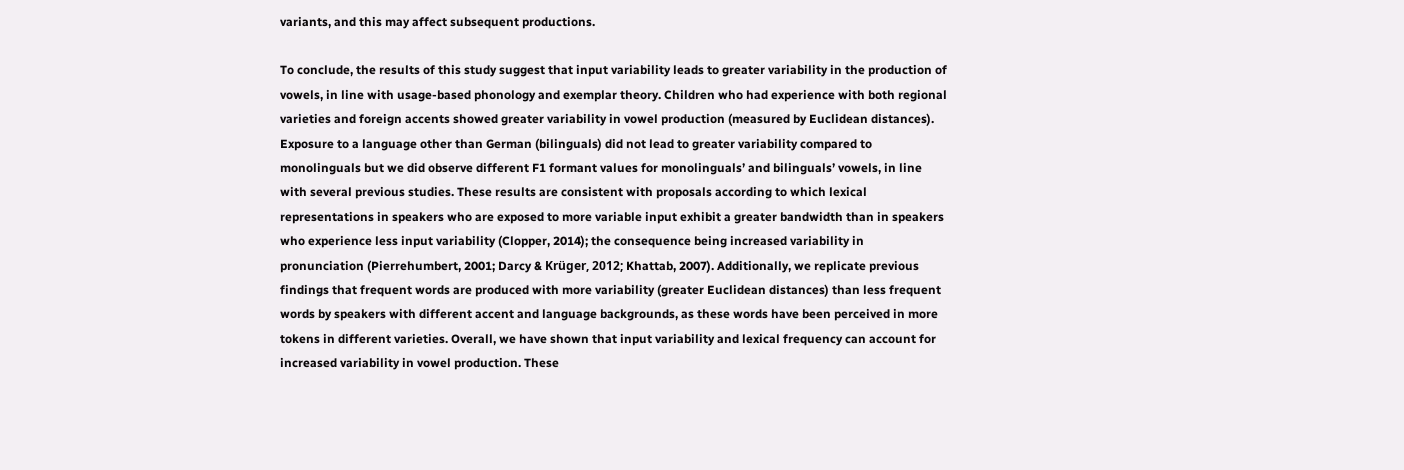variants, and this may affect subsequent productions.

To conclude, the results of this study suggest that input variability leads to greater variability in the production of vowels, in line with usage-based phonology and exemplar theory. Children who had experience with both regional varieties and foreign accents showed greater variability in vowel production (measured by Euclidean distances). Exposure to a language other than German (bilinguals) did not lead to greater variability compared to monolinguals but we did observe different F1 formant values for monolinguals’ and bilinguals’ vowels, in line with several previous studies. These results are consistent with proposals according to which lexical representations in speakers who are exposed to more variable input exhibit a greater bandwidth than in speakers who experience less input variability (Clopper, 2014); the consequence being increased variability in pronunciation (Pierrehumbert, 2001; Darcy & Krüger, 2012; Khattab, 2007). Additionally, we replicate previous findings that frequent words are produced with more variability (greater Euclidean distances) than less frequent words by speakers with different accent and language backgrounds, as these words have been perceived in more tokens in different varieties. Overall, we have shown that input variability and lexical frequency can account for increased variability in vowel production. These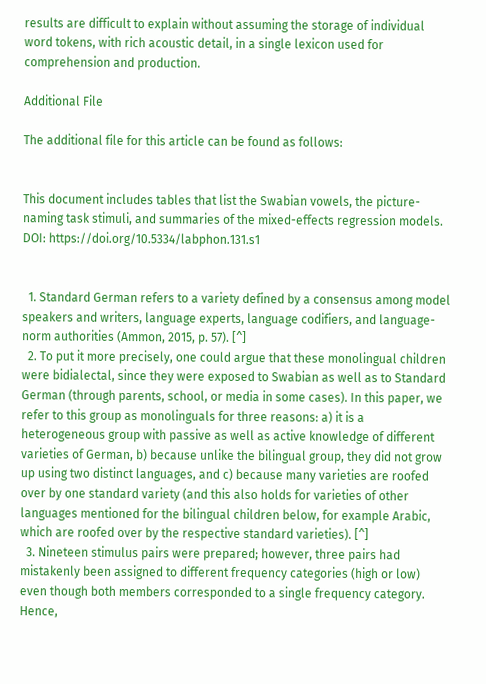results are difficult to explain without assuming the storage of individual word tokens, with rich acoustic detail, in a single lexicon used for comprehension and production.

Additional File

The additional file for this article can be found as follows:


This document includes tables that list the Swabian vowels, the picture-naming task stimuli, and summaries of the mixed-effects regression models. DOI: https://doi.org/10.5334/labphon.131.s1


  1. Standard German refers to a variety defined by a consensus among model speakers and writers, language experts, language codifiers, and language-norm authorities (Ammon, 2015, p. 57). [^]
  2. To put it more precisely, one could argue that these monolingual children were bidialectal, since they were exposed to Swabian as well as to Standard German (through parents, school, or media in some cases). In this paper, we refer to this group as monolinguals for three reasons: a) it is a heterogeneous group with passive as well as active knowledge of different varieties of German, b) because unlike the bilingual group, they did not grow up using two distinct languages, and c) because many varieties are roofed over by one standard variety (and this also holds for varieties of other languages mentioned for the bilingual children below, for example Arabic, which are roofed over by the respective standard varieties). [^]
  3. Nineteen stimulus pairs were prepared; however, three pairs had mistakenly been assigned to different frequency categories (high or low) even though both members corresponded to a single frequency category. Hence,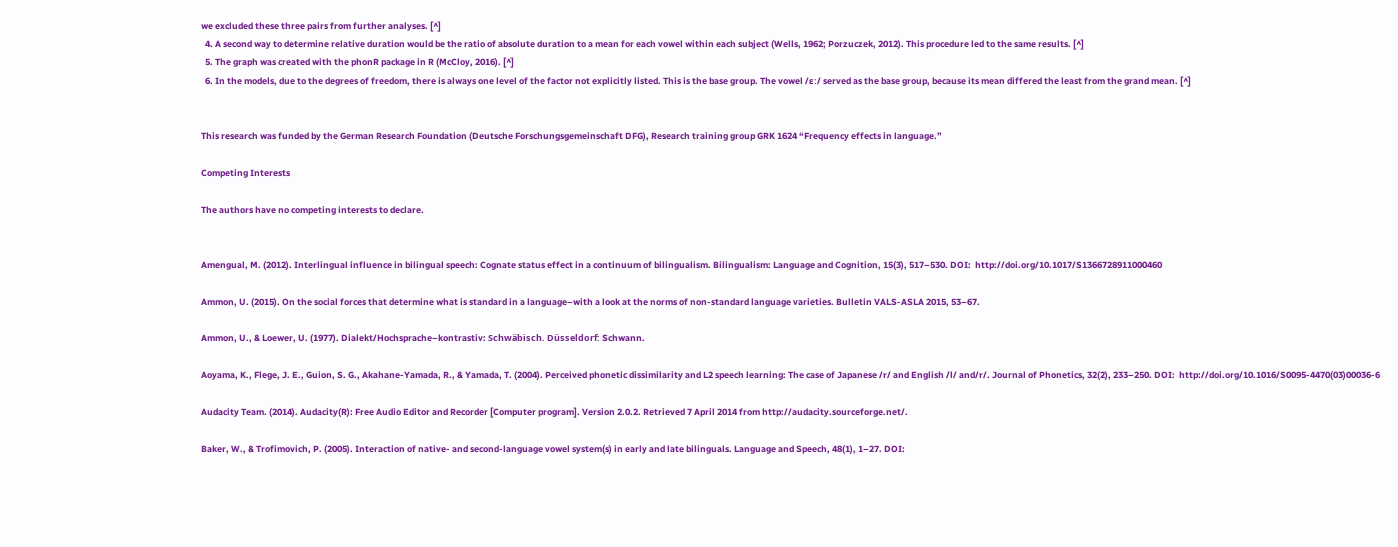we excluded these three pairs from further analyses. [^]
  4. A second way to determine relative duration would be the ratio of absolute duration to a mean for each vowel within each subject (Wells, 1962; Porzuczek, 2012). This procedure led to the same results. [^]
  5. The graph was created with the phonR package in R (McCloy, 2016). [^]
  6. In the models, due to the degrees of freedom, there is always one level of the factor not explicitly listed. This is the base group. The vowel /ɛː/ served as the base group, because its mean differed the least from the grand mean. [^]


This research was funded by the German Research Foundation (Deutsche Forschungsgemeinschaft DFG), Research training group GRK 1624 “Frequency effects in language.”

Competing Interests

The authors have no competing interests to declare.


Amengual, M. (2012). Interlingual influence in bilingual speech: Cognate status effect in a continuum of bilingualism. Bilingualism: Language and Cognition, 15(3), 517–530. DOI:  http://doi.org/10.1017/S1366728911000460

Ammon, U. (2015). On the social forces that determine what is standard in a language–with a look at the norms of non-standard language varieties. Bulletin VALS-ASLA 2015, 53–67.

Ammon, U., & Loewer, U. (1977). Dialekt/Hochsprache–kontrastiv: Schwäbisch. Düsseldorf: Schwann.

Aoyama, K., Flege, J. E., Guion, S. G., Akahane-Yamada, R., & Yamada, T. (2004). Perceived phonetic dissimilarity and L2 speech learning: The case of Japanese /r/ and English /l/ and/r/. Journal of Phonetics, 32(2), 233–250. DOI:  http://doi.org/10.1016/S0095-4470(03)00036-6

Audacity Team. (2014). Audacity(R): Free Audio Editor and Recorder [Computer program]. Version 2.0.2. Retrieved 7 April 2014 from http://audacity.sourceforge.net/.

Baker, W., & Trofimovich, P. (2005). Interaction of native- and second-language vowel system(s) in early and late bilinguals. Language and Speech, 48(1), 1–27. DOI: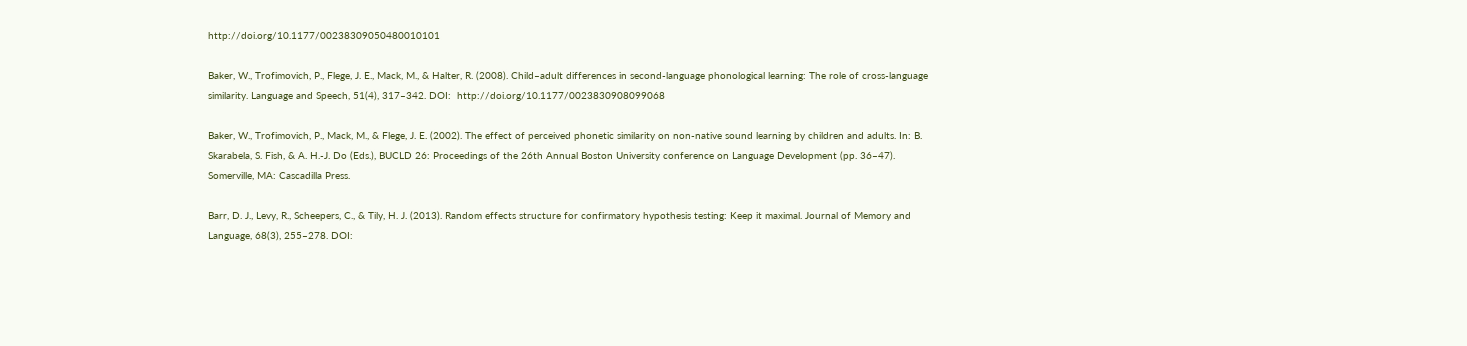http://doi.org/10.1177/00238309050480010101

Baker, W., Trofimovich, P., Flege, J. E., Mack, M., & Halter, R. (2008). Child–adult differences in second-language phonological learning: The role of cross-language similarity. Language and Speech, 51(4), 317–342. DOI:  http://doi.org/10.1177/0023830908099068

Baker, W., Trofimovich, P., Mack, M., & Flege, J. E. (2002). The effect of perceived phonetic similarity on non-native sound learning by children and adults. In: B. Skarabela, S. Fish, & A. H.-J. Do (Eds.), BUCLD 26: Proceedings of the 26th Annual Boston University conference on Language Development (pp. 36–47). Somerville, MA: Cascadilla Press.

Barr, D. J., Levy, R., Scheepers, C., & Tily, H. J. (2013). Random effects structure for confirmatory hypothesis testing: Keep it maximal. Journal of Memory and Language, 68(3), 255–278. DOI: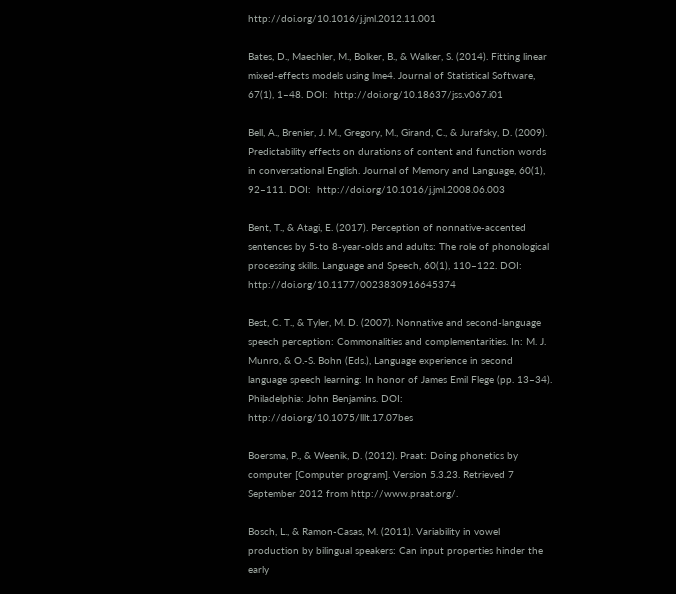http://doi.org/10.1016/j.jml.2012.11.001

Bates, D., Maechler, M., Bolker, B., & Walker, S. (2014). Fitting linear mixed-effects models using lme4. Journal of Statistical Software, 67(1), 1–48. DOI:  http://doi.org/10.18637/jss.v067.i01

Bell, A., Brenier, J. M., Gregory, M., Girand, C., & Jurafsky, D. (2009). Predictability effects on durations of content and function words in conversational English. Journal of Memory and Language, 60(1), 92–111. DOI:  http://doi.org/10.1016/j.jml.2008.06.003

Bent, T., & Atagi, E. (2017). Perception of nonnative-accented sentences by 5-to 8-year-olds and adults: The role of phonological processing skills. Language and Speech, 60(1), 110–122. DOI:  http://doi.org/10.1177/0023830916645374

Best, C. T., & Tyler, M. D. (2007). Nonnative and second-language speech perception: Commonalities and complementarities. In: M. J. Munro, & O.-S. Bohn (Eds.), Language experience in second language speech learning: In honor of James Emil Flege (pp. 13–34). Philadelphia: John Benjamins. DOI:  http://doi.org/10.1075/lllt.17.07bes

Boersma, P., & Weenik, D. (2012). Praat: Doing phonetics by computer [Computer program]. Version 5.3.23. Retrieved 7 September 2012 from http://www.praat.org/.

Bosch, L., & Ramon-Casas, M. (2011). Variability in vowel production by bilingual speakers: Can input properties hinder the early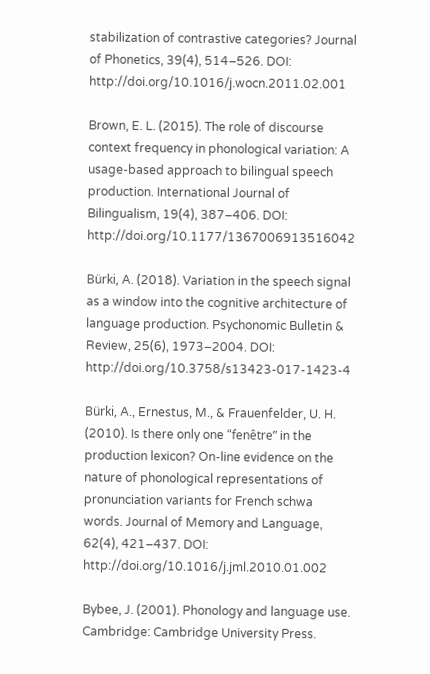stabilization of contrastive categories? Journal of Phonetics, 39(4), 514–526. DOI:  http://doi.org/10.1016/j.wocn.2011.02.001

Brown, E. L. (2015). The role of discourse context frequency in phonological variation: A usage-based approach to bilingual speech production. International Journal of Bilingualism, 19(4), 387–406. DOI:  http://doi.org/10.1177/1367006913516042

Bürki, A. (2018). Variation in the speech signal as a window into the cognitive architecture of language production. Psychonomic Bulletin & Review, 25(6), 1973–2004. DOI:  http://doi.org/10.3758/s13423-017-1423-4

Bürki, A., Ernestus, M., & Frauenfelder, U. H. (2010). Is there only one “fenêtre” in the production lexicon? On-line evidence on the nature of phonological representations of pronunciation variants for French schwa words. Journal of Memory and Language, 62(4), 421–437. DOI:  http://doi.org/10.1016/j.jml.2010.01.002

Bybee, J. (2001). Phonology and language use. Cambridge: Cambridge University Press.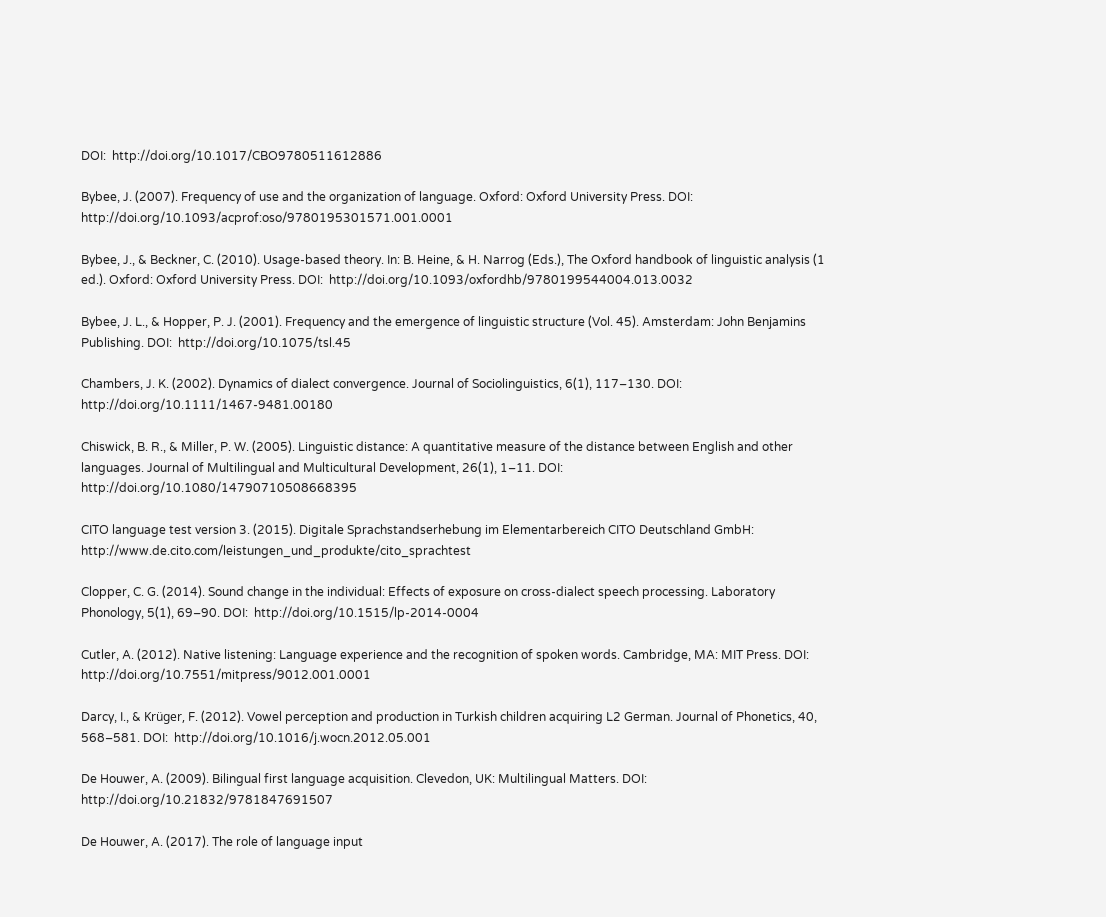DOI:  http://doi.org/10.1017/CBO9780511612886

Bybee, J. (2007). Frequency of use and the organization of language. Oxford: Oxford University Press. DOI:  http://doi.org/10.1093/acprof:oso/9780195301571.001.0001

Bybee, J., & Beckner, C. (2010). Usage-based theory. In: B. Heine, & H. Narrog (Eds.), The Oxford handbook of linguistic analysis (1 ed.). Oxford: Oxford University Press. DOI:  http://doi.org/10.1093/oxfordhb/9780199544004.013.0032

Bybee, J. L., & Hopper, P. J. (2001). Frequency and the emergence of linguistic structure (Vol. 45). Amsterdam: John Benjamins Publishing. DOI:  http://doi.org/10.1075/tsl.45

Chambers, J. K. (2002). Dynamics of dialect convergence. Journal of Sociolinguistics, 6(1), 117–130. DOI:  http://doi.org/10.1111/1467-9481.00180

Chiswick, B. R., & Miller, P. W. (2005). Linguistic distance: A quantitative measure of the distance between English and other languages. Journal of Multilingual and Multicultural Development, 26(1), 1–11. DOI:  http://doi.org/10.1080/14790710508668395

CITO language test version 3. (2015). Digitale Sprachstandserhebung im Elementarbereich CITO Deutschland GmbH: http://www.de.cito.com/leistungen_und_produkte/cito_sprachtest

Clopper, C. G. (2014). Sound change in the individual: Effects of exposure on cross-dialect speech processing. Laboratory Phonology, 5(1), 69–90. DOI:  http://doi.org/10.1515/lp-2014-0004

Cutler, A. (2012). Native listening: Language experience and the recognition of spoken words. Cambridge, MA: MIT Press. DOI:  http://doi.org/10.7551/mitpress/9012.001.0001

Darcy, I., & Krüger, F. (2012). Vowel perception and production in Turkish children acquiring L2 German. Journal of Phonetics, 40, 568–581. DOI:  http://doi.org/10.1016/j.wocn.2012.05.001

De Houwer, A. (2009). Bilingual first language acquisition. Clevedon, UK: Multilingual Matters. DOI:  http://doi.org/10.21832/9781847691507

De Houwer, A. (2017). The role of language input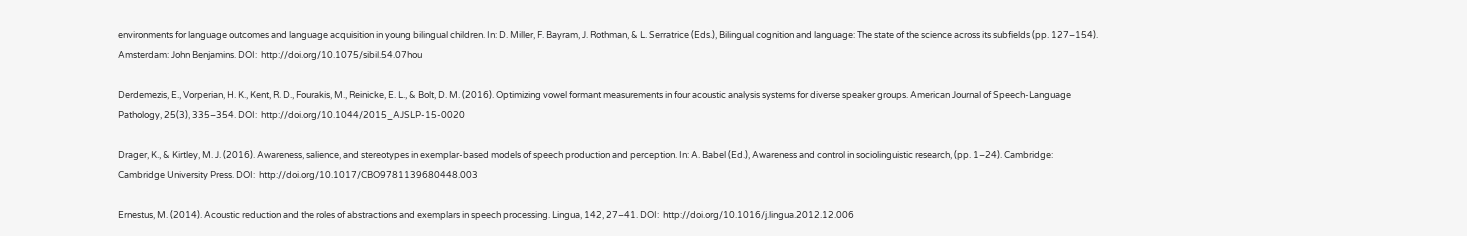environments for language outcomes and language acquisition in young bilingual children. In: D. Miller, F. Bayram, J. Rothman, & L. Serratrice (Eds.), Bilingual cognition and language: The state of the science across its subfields (pp. 127–154). Amsterdam: John Benjamins. DOI:  http://doi.org/10.1075/sibil.54.07hou

Derdemezis, E., Vorperian, H. K., Kent, R. D., Fourakis, M., Reinicke, E. L., & Bolt, D. M. (2016). Optimizing vowel formant measurements in four acoustic analysis systems for diverse speaker groups. American Journal of Speech-Language Pathology, 25(3), 335–354. DOI:  http://doi.org/10.1044/2015_AJSLP-15-0020

Drager, K., & Kirtley, M. J. (2016). Awareness, salience, and stereotypes in exemplar-based models of speech production and perception. In: A. Babel (Ed.), Awareness and control in sociolinguistic research, (pp. 1–24). Cambridge: Cambridge University Press. DOI:  http://doi.org/10.1017/CBO9781139680448.003

Ernestus, M. (2014). Acoustic reduction and the roles of abstractions and exemplars in speech processing. Lingua, 142, 27–41. DOI:  http://doi.org/10.1016/j.lingua.2012.12.006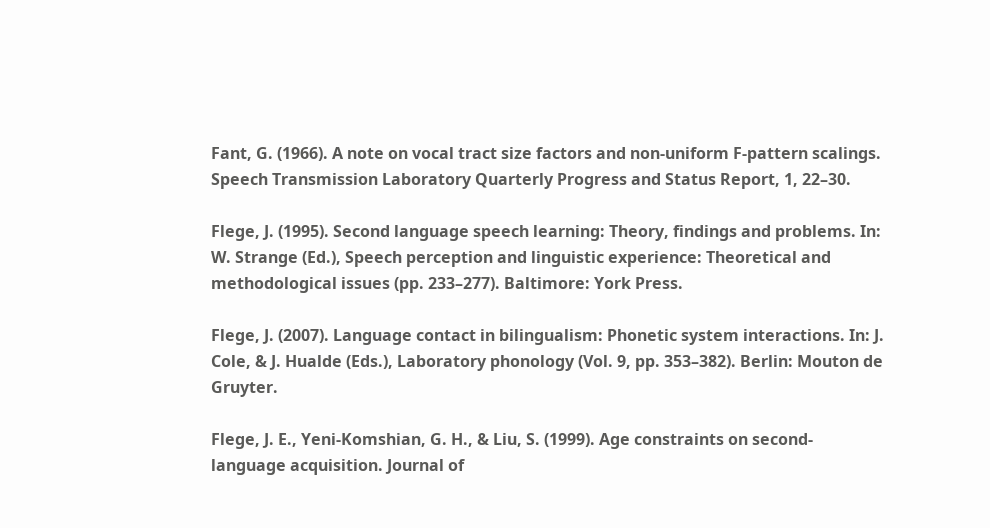Fant, G. (1966). A note on vocal tract size factors and non-uniform F-pattern scalings. Speech Transmission Laboratory Quarterly Progress and Status Report, 1, 22–30.

Flege, J. (1995). Second language speech learning: Theory, findings and problems. In: W. Strange (Ed.), Speech perception and linguistic experience: Theoretical and methodological issues (pp. 233–277). Baltimore: York Press.

Flege, J. (2007). Language contact in bilingualism: Phonetic system interactions. In: J. Cole, & J. Hualde (Eds.), Laboratory phonology (Vol. 9, pp. 353–382). Berlin: Mouton de Gruyter.

Flege, J. E., Yeni-Komshian, G. H., & Liu, S. (1999). Age constraints on second- language acquisition. Journal of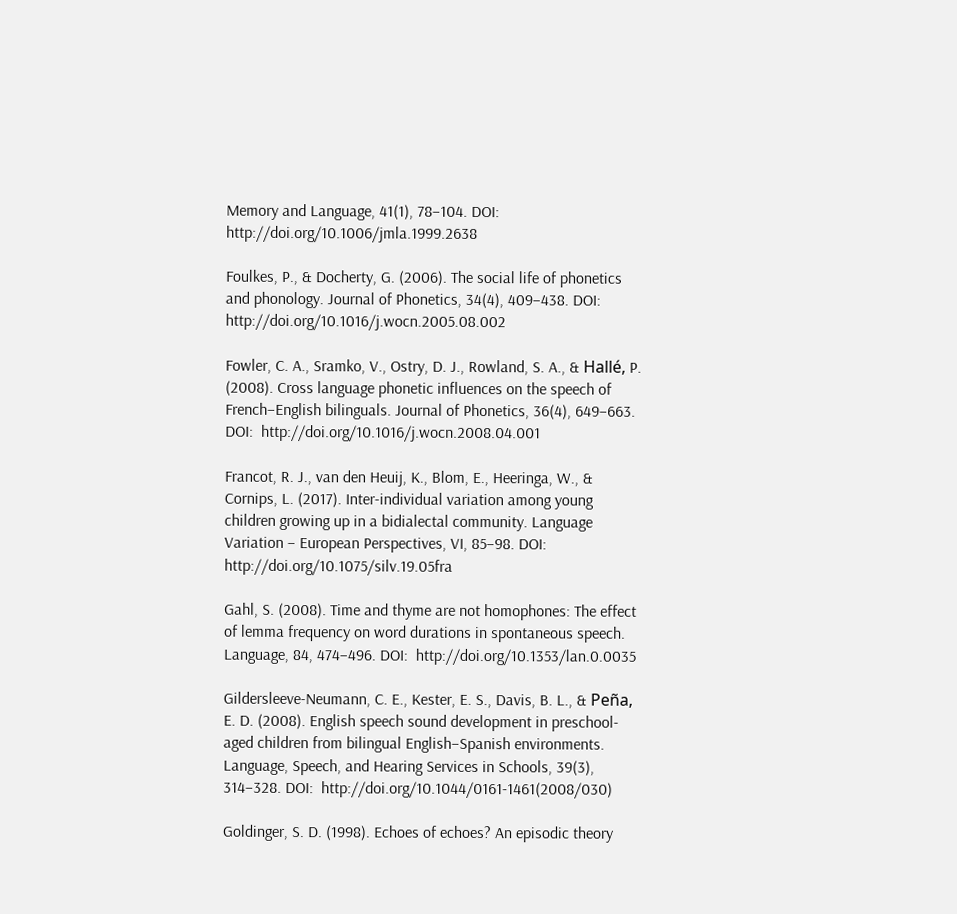Memory and Language, 41(1), 78–104. DOI:  http://doi.org/10.1006/jmla.1999.2638

Foulkes, P., & Docherty, G. (2006). The social life of phonetics and phonology. Journal of Phonetics, 34(4), 409–438. DOI:  http://doi.org/10.1016/j.wocn.2005.08.002

Fowler, C. A., Sramko, V., Ostry, D. J., Rowland, S. A., & Hallé, P. (2008). Cross language phonetic influences on the speech of French–English bilinguals. Journal of Phonetics, 36(4), 649–663. DOI:  http://doi.org/10.1016/j.wocn.2008.04.001

Francot, R. J., van den Heuij, K., Blom, E., Heeringa, W., & Cornips, L. (2017). Inter-individual variation among young children growing up in a bidialectal community. Language Variation – European Perspectives, VI, 85–98. DOI:  http://doi.org/10.1075/silv.19.05fra

Gahl, S. (2008). Time and thyme are not homophones: The effect of lemma frequency on word durations in spontaneous speech. Language, 84, 474–496. DOI:  http://doi.org/10.1353/lan.0.0035

Gildersleeve-Neumann, C. E., Kester, E. S., Davis, B. L., & Peña, E. D. (2008). English speech sound development in preschool-aged children from bilingual English–Spanish environments. Language, Speech, and Hearing Services in Schools, 39(3), 314–328. DOI:  http://doi.org/10.1044/0161-1461(2008/030)

Goldinger, S. D. (1998). Echoes of echoes? An episodic theory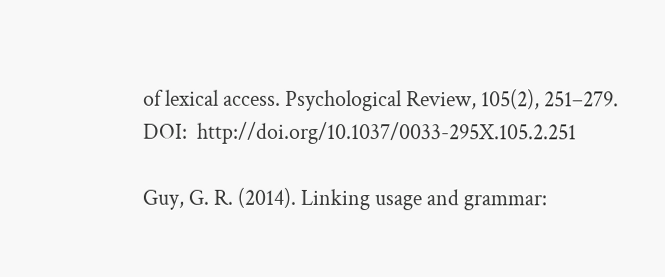of lexical access. Psychological Review, 105(2), 251–279. DOI:  http://doi.org/10.1037/0033-295X.105.2.251

Guy, G. R. (2014). Linking usage and grammar: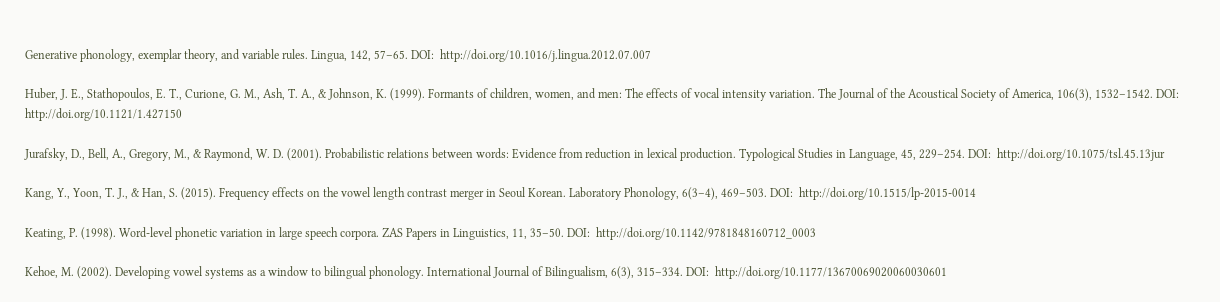Generative phonology, exemplar theory, and variable rules. Lingua, 142, 57–65. DOI:  http://doi.org/10.1016/j.lingua.2012.07.007

Huber, J. E., Stathopoulos, E. T., Curione, G. M., Ash, T. A., & Johnson, K. (1999). Formants of children, women, and men: The effects of vocal intensity variation. The Journal of the Acoustical Society of America, 106(3), 1532–1542. DOI:  http://doi.org/10.1121/1.427150

Jurafsky, D., Bell, A., Gregory, M., & Raymond, W. D. (2001). Probabilistic relations between words: Evidence from reduction in lexical production. Typological Studies in Language, 45, 229–254. DOI:  http://doi.org/10.1075/tsl.45.13jur

Kang, Y., Yoon, T. J., & Han, S. (2015). Frequency effects on the vowel length contrast merger in Seoul Korean. Laboratory Phonology, 6(3–4), 469–503. DOI:  http://doi.org/10.1515/lp-2015-0014

Keating, P. (1998). Word-level phonetic variation in large speech corpora. ZAS Papers in Linguistics, 11, 35–50. DOI:  http://doi.org/10.1142/9781848160712_0003

Kehoe, M. (2002). Developing vowel systems as a window to bilingual phonology. International Journal of Bilingualism, 6(3), 315–334. DOI:  http://doi.org/10.1177/13670069020060030601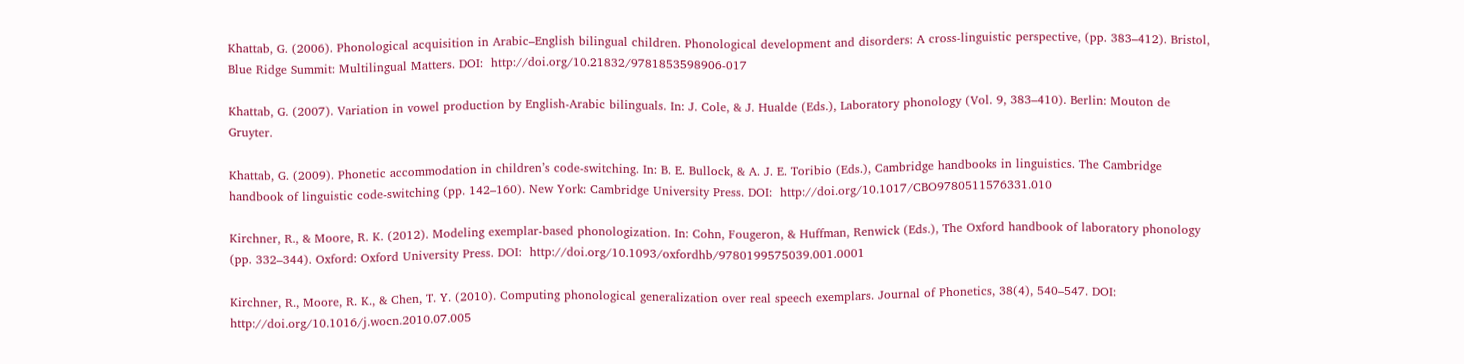Khattab, G. (2006). Phonological acquisition in Arabic–English bilingual children. Phonological development and disorders: A cross-linguistic perspective, (pp. 383–412). Bristol, Blue Ridge Summit: Multilingual Matters. DOI:  http://doi.org/10.21832/9781853598906-017

Khattab, G. (2007). Variation in vowel production by English-Arabic bilinguals. In: J. Cole, & J. Hualde (Eds.), Laboratory phonology (Vol. 9, 383–410). Berlin: Mouton de Gruyter.

Khattab, G. (2009). Phonetic accommodation in children’s code-switching. In: B. E. Bullock, & A. J. E. Toribio (Eds.), Cambridge handbooks in linguistics. The Cambridge handbook of linguistic code-switching (pp. 142–160). New York: Cambridge University Press. DOI:  http://doi.org/10.1017/CBO9780511576331.010

Kirchner, R., & Moore, R. K. (2012). Modeling exemplar-based phonologization. In: Cohn, Fougeron, & Huffman, Renwick (Eds.), The Oxford handbook of laboratory phonology (pp. 332–344). Oxford: Oxford University Press. DOI:  http://doi.org/10.1093/oxfordhb/9780199575039.001.0001

Kirchner, R., Moore, R. K., & Chen, T. Y. (2010). Computing phonological generalization over real speech exemplars. Journal of Phonetics, 38(4), 540–547. DOI:  http://doi.org/10.1016/j.wocn.2010.07.005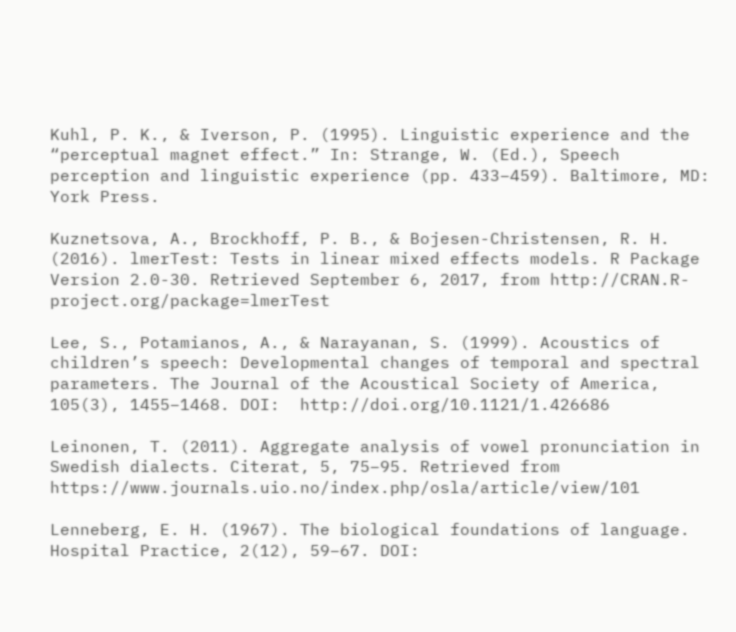Kuhl, P. K., & Iverson, P. (1995). Linguistic experience and the “perceptual magnet effect.” In: Strange, W. (Ed.), Speech perception and linguistic experience (pp. 433–459). Baltimore, MD: York Press.

Kuznetsova, A., Brockhoff, P. B., & Bojesen-Christensen, R. H. (2016). lmerTest: Tests in linear mixed effects models. R Package Version 2.0-30. Retrieved September 6, 2017, from http://CRAN.R-project.org/package=lmerTest

Lee, S., Potamianos, A., & Narayanan, S. (1999). Acoustics of children’s speech: Developmental changes of temporal and spectral parameters. The Journal of the Acoustical Society of America, 105(3), 1455–1468. DOI:  http://doi.org/10.1121/1.426686

Leinonen, T. (2011). Aggregate analysis of vowel pronunciation in Swedish dialects. Citerat, 5, 75–95. Retrieved from https://www.journals.uio.no/index.php/osla/article/view/101

Lenneberg, E. H. (1967). The biological foundations of language. Hospital Practice, 2(12), 59–67. DOI: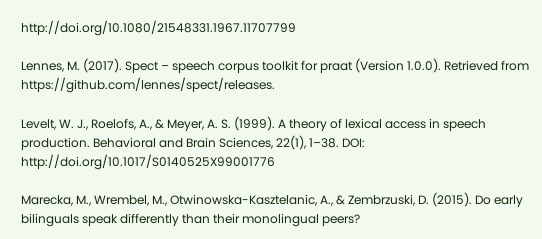http://doi.org/10.1080/21548331.1967.11707799

Lennes, M. (2017). Spect – speech corpus toolkit for praat (Version 1.0.0). Retrieved from https://github.com/lennes/spect/releases.

Levelt, W. J., Roelofs, A., & Meyer, A. S. (1999). A theory of lexical access in speech production. Behavioral and Brain Sciences, 22(1), 1–38. DOI:  http://doi.org/10.1017/S0140525X99001776

Marecka, M., Wrembel, M., Otwinowska-Kasztelanic, A., & Zembrzuski, D. (2015). Do early bilinguals speak differently than their monolingual peers?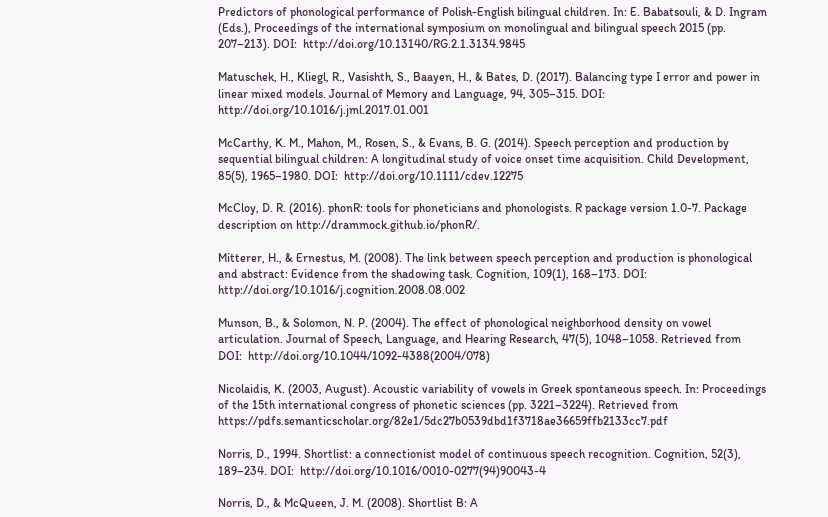Predictors of phonological performance of Polish-English bilingual children. In: E. Babatsouli, & D. Ingram (Eds.), Proceedings of the international symposium on monolingual and bilingual speech 2015 (pp. 207–213). DOI:  http://doi.org/10.13140/RG.2.1.3134.9845

Matuschek, H., Kliegl, R., Vasishth, S., Baayen, H., & Bates, D. (2017). Balancing type I error and power in linear mixed models. Journal of Memory and Language, 94, 305–315. DOI:  http://doi.org/10.1016/j.jml.2017.01.001

McCarthy, K. M., Mahon, M., Rosen, S., & Evans, B. G. (2014). Speech perception and production by sequential bilingual children: A longitudinal study of voice onset time acquisition. Child Development, 85(5), 1965–1980. DOI:  http://doi.org/10.1111/cdev.12275

McCloy, D. R. (2016). phonR: tools for phoneticians and phonologists. R package version 1.0-7. Package description on http://drammock.github.io/phonR/.

Mitterer, H., & Ernestus, M. (2008). The link between speech perception and production is phonological and abstract: Evidence from the shadowing task. Cognition, 109(1), 168–173. DOI:  http://doi.org/10.1016/j.cognition.2008.08.002

Munson, B., & Solomon, N. P. (2004). The effect of phonological neighborhood density on vowel articulation. Journal of Speech, Language, and Hearing Research, 47(5), 1048–1058. Retrieved from DOI:  http://doi.org/10.1044/1092-4388(2004/078)

Nicolaidis, K. (2003, August). Acoustic variability of vowels in Greek spontaneous speech. In: Proceedings of the 15th international congress of phonetic sciences (pp. 3221–3224). Retrieved from https://pdfs.semanticscholar.org/82e1/5dc27b0539dbd1f3718ae36659ffb2133cc7.pdf

Norris, D., 1994. Shortlist: a connectionist model of continuous speech recognition. Cognition, 52(3), 189–234. DOI:  http://doi.org/10.1016/0010-0277(94)90043-4

Norris, D., & McQueen, J. M. (2008). Shortlist B: A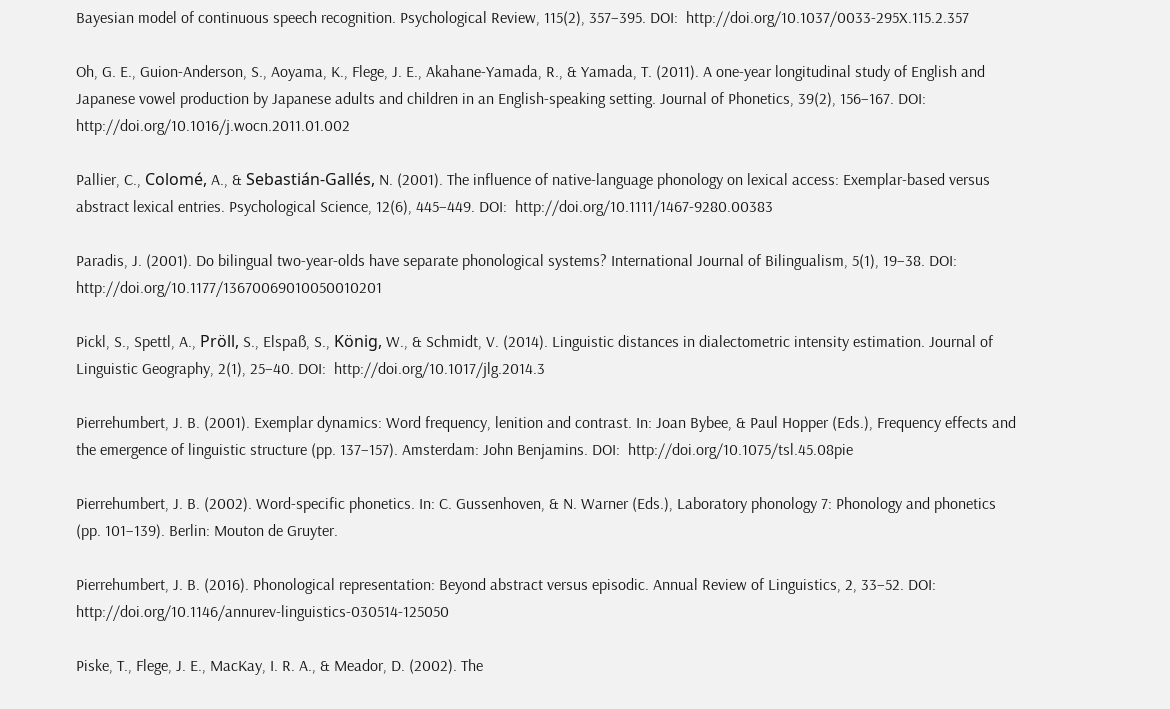Bayesian model of continuous speech recognition. Psychological Review, 115(2), 357–395. DOI:  http://doi.org/10.1037/0033-295X.115.2.357

Oh, G. E., Guion-Anderson, S., Aoyama, K., Flege, J. E., Akahane-Yamada, R., & Yamada, T. (2011). A one-year longitudinal study of English and Japanese vowel production by Japanese adults and children in an English-speaking setting. Journal of Phonetics, 39(2), 156–167. DOI:  http://doi.org/10.1016/j.wocn.2011.01.002

Pallier, C., Colomé, A., & Sebastián-Gallés, N. (2001). The influence of native-language phonology on lexical access: Exemplar-based versus abstract lexical entries. Psychological Science, 12(6), 445–449. DOI:  http://doi.org/10.1111/1467-9280.00383

Paradis, J. (2001). Do bilingual two-year-olds have separate phonological systems? International Journal of Bilingualism, 5(1), 19–38. DOI:  http://doi.org/10.1177/13670069010050010201

Pickl, S., Spettl, A., Pröll, S., Elspaß, S., König, W., & Schmidt, V. (2014). Linguistic distances in dialectometric intensity estimation. Journal of Linguistic Geography, 2(1), 25–40. DOI:  http://doi.org/10.1017/jlg.2014.3

Pierrehumbert, J. B. (2001). Exemplar dynamics: Word frequency, lenition and contrast. In: Joan Bybee, & Paul Hopper (Eds.), Frequency effects and the emergence of linguistic structure (pp. 137–157). Amsterdam: John Benjamins. DOI:  http://doi.org/10.1075/tsl.45.08pie

Pierrehumbert, J. B. (2002). Word-specific phonetics. In: C. Gussenhoven, & N. Warner (Eds.), Laboratory phonology 7: Phonology and phonetics (pp. 101–139). Berlin: Mouton de Gruyter.

Pierrehumbert, J. B. (2016). Phonological representation: Beyond abstract versus episodic. Annual Review of Linguistics, 2, 33–52. DOI:  http://doi.org/10.1146/annurev-linguistics-030514-125050

Piske, T., Flege, J. E., MacKay, I. R. A., & Meador, D. (2002). The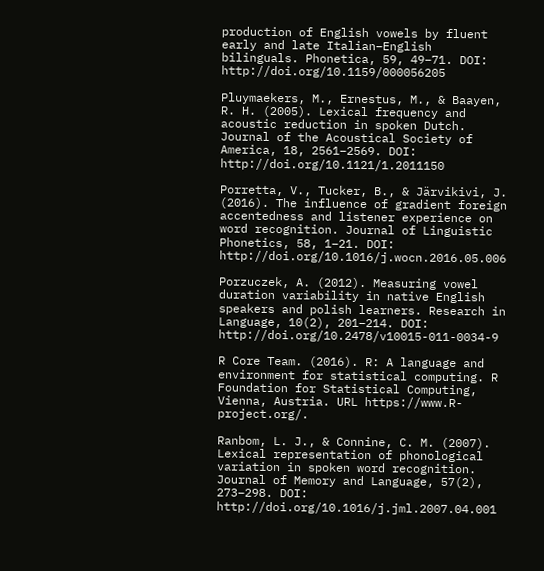production of English vowels by fluent early and late Italian–English bilinguals. Phonetica, 59, 49–71. DOI:  http://doi.org/10.1159/000056205

Pluymaekers, M., Ernestus, M., & Baayen, R. H. (2005). Lexical frequency and acoustic reduction in spoken Dutch. Journal of the Acoustical Society of America, 18, 2561–2569. DOI:  http://doi.org/10.1121/1.2011150

Porretta, V., Tucker, B., & Järvikivi, J. (2016). The influence of gradient foreign accentedness and listener experience on word recognition. Journal of Linguistic Phonetics, 58, 1–21. DOI:  http://doi.org/10.1016/j.wocn.2016.05.006

Porzuczek, A. (2012). Measuring vowel duration variability in native English speakers and polish learners. Research in Language, 10(2), 201–214. DOI:  http://doi.org/10.2478/v10015-011-0034-9

R Core Team. (2016). R: A language and environment for statistical computing. R Foundation for Statistical Computing, Vienna, Austria. URL https://www.R-project.org/.

Ranbom, L. J., & Connine, C. M. (2007). Lexical representation of phonological variation in spoken word recognition. Journal of Memory and Language, 57(2), 273–298. DOI:  http://doi.org/10.1016/j.jml.2007.04.001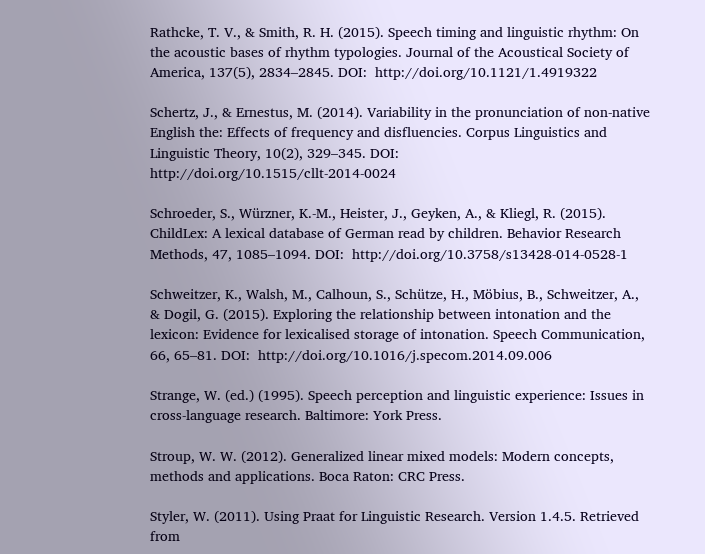Rathcke, T. V., & Smith, R. H. (2015). Speech timing and linguistic rhythm: On the acoustic bases of rhythm typologies. Journal of the Acoustical Society of America, 137(5), 2834–2845. DOI:  http://doi.org/10.1121/1.4919322

Schertz, J., & Ernestus, M. (2014). Variability in the pronunciation of non-native English the: Effects of frequency and disfluencies. Corpus Linguistics and Linguistic Theory, 10(2), 329–345. DOI:  http://doi.org/10.1515/cllt-2014-0024

Schroeder, S., Würzner, K.-M., Heister, J., Geyken, A., & Kliegl, R. (2015). ChildLex: A lexical database of German read by children. Behavior Research Methods, 47, 1085–1094. DOI:  http://doi.org/10.3758/s13428-014-0528-1

Schweitzer, K., Walsh, M., Calhoun, S., Schütze, H., Möbius, B., Schweitzer, A., & Dogil, G. (2015). Exploring the relationship between intonation and the lexicon: Evidence for lexicalised storage of intonation. Speech Communication, 66, 65–81. DOI:  http://doi.org/10.1016/j.specom.2014.09.006

Strange, W. (ed.) (1995). Speech perception and linguistic experience: Issues in cross-language research. Baltimore: York Press.

Stroup, W. W. (2012). Generalized linear mixed models: Modern concepts, methods and applications. Boca Raton: CRC Press.

Styler, W. (2011). Using Praat for Linguistic Research. Version 1.4.5. Retrieved from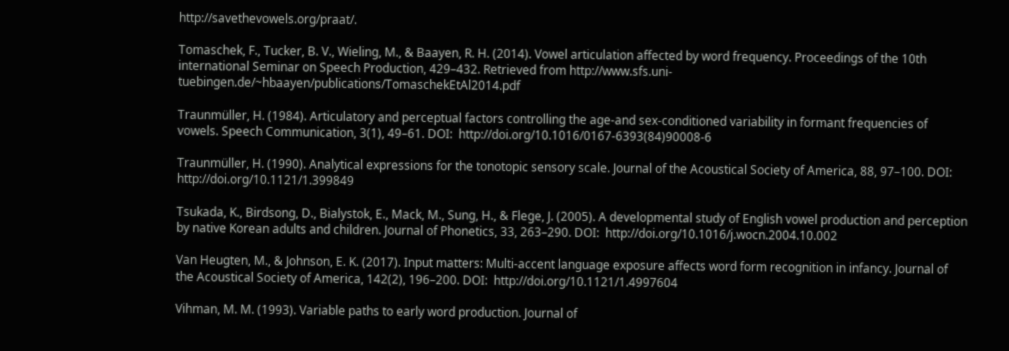http://savethevowels.org/praat/.

Tomaschek, F., Tucker, B. V., Wieling, M., & Baayen, R. H. (2014). Vowel articulation affected by word frequency. Proceedings of the 10th international Seminar on Speech Production, 429–432. Retrieved from http://www.sfs.uni-tuebingen.de/~hbaayen/publications/TomaschekEtAl2014.pdf

Traunmüller, H. (1984). Articulatory and perceptual factors controlling the age-and sex-conditioned variability in formant frequencies of vowels. Speech Communication, 3(1), 49–61. DOI:  http://doi.org/10.1016/0167-6393(84)90008-6

Traunmüller, H. (1990). Analytical expressions for the tonotopic sensory scale. Journal of the Acoustical Society of America, 88, 97–100. DOI:  http://doi.org/10.1121/1.399849

Tsukada, K., Birdsong, D., Bialystok, E., Mack, M., Sung, H., & Flege, J. (2005). A developmental study of English vowel production and perception by native Korean adults and children. Journal of Phonetics, 33, 263–290. DOI:  http://doi.org/10.1016/j.wocn.2004.10.002

Van Heugten, M., & Johnson, E. K. (2017). Input matters: Multi-accent language exposure affects word form recognition in infancy. Journal of the Acoustical Society of America, 142(2), 196–200. DOI:  http://doi.org/10.1121/1.4997604

Vihman, M. M. (1993). Variable paths to early word production. Journal of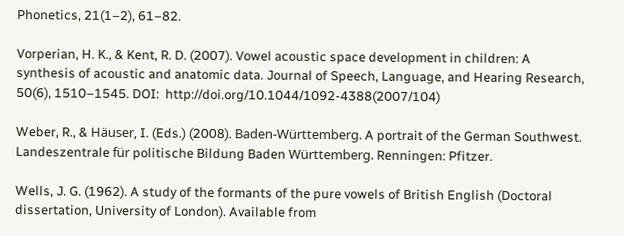Phonetics, 21(1–2), 61–82.

Vorperian, H. K., & Kent, R. D. (2007). Vowel acoustic space development in children: A synthesis of acoustic and anatomic data. Journal of Speech, Language, and Hearing Research, 50(6), 1510–1545. DOI:  http://doi.org/10.1044/1092-4388(2007/104)

Weber, R., & Häuser, I. (Eds.) (2008). Baden-Württemberg. A portrait of the German Southwest. Landeszentrale für politische Bildung Baden Württemberg. Renningen: Pfitzer.

Wells, J. G. (1962). A study of the formants of the pure vowels of British English (Doctoral dissertation, University of London). Available from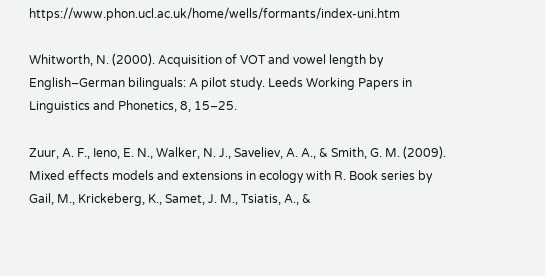https://www.phon.ucl.ac.uk/home/wells/formants/index-uni.htm

Whitworth, N. (2000). Acquisition of VOT and vowel length by English–German bilinguals: A pilot study. Leeds Working Papers in Linguistics and Phonetics, 8, 15–25.

Zuur, A. F., Ieno, E. N., Walker, N. J., Saveliev, A. A., & Smith, G. M. (2009). Mixed effects models and extensions in ecology with R. Book series by Gail, M., Krickeberg, K., Samet, J. M., Tsiatis, A., &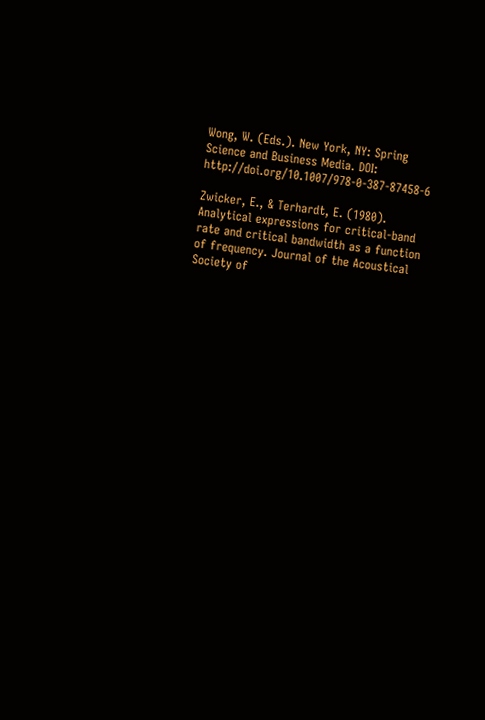Wong, W. (Eds.). New York, NY: Spring Science and Business Media. DOI:  http://doi.org/10.1007/978-0-387-87458-6

Zwicker, E., & Terhardt, E. (1980). Analytical expressions for critical-band rate and critical bandwidth as a function of frequency. Journal of the Acoustical Society of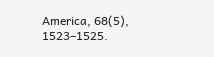America, 68(5), 1523–1525.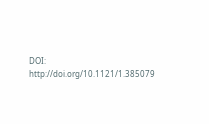DOI:  http://doi.org/10.1121/1.385079